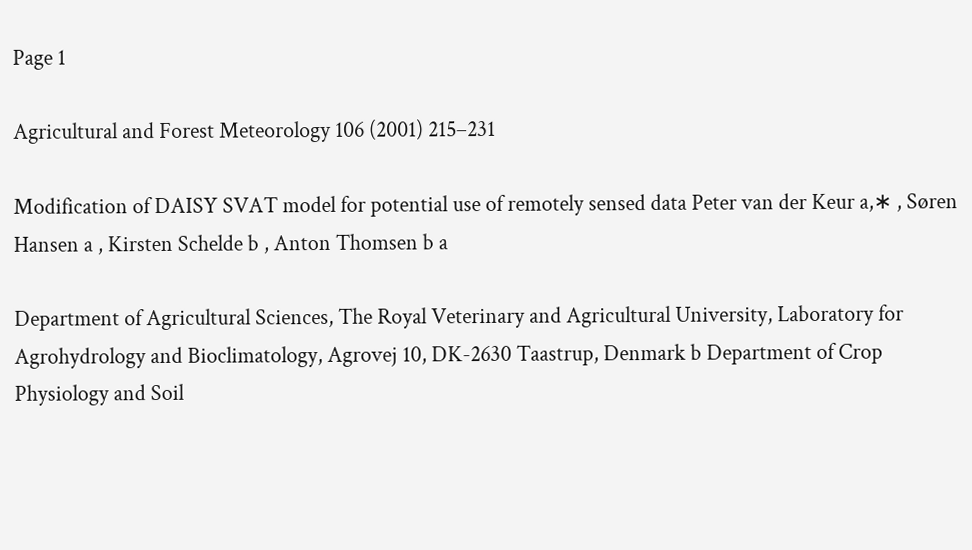Page 1

Agricultural and Forest Meteorology 106 (2001) 215–231

Modification of DAISY SVAT model for potential use of remotely sensed data Peter van der Keur a,∗ , Søren Hansen a , Kirsten Schelde b , Anton Thomsen b a

Department of Agricultural Sciences, The Royal Veterinary and Agricultural University, Laboratory for Agrohydrology and Bioclimatology, Agrovej 10, DK-2630 Taastrup, Denmark b Department of Crop Physiology and Soil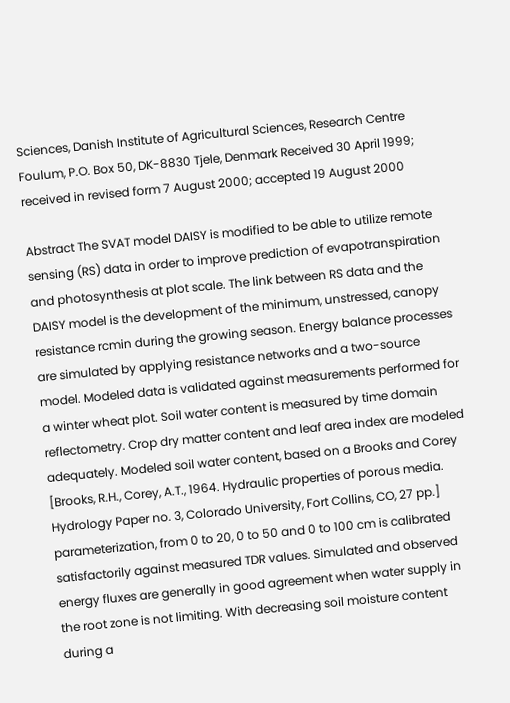Sciences, Danish Institute of Agricultural Sciences, Research Centre Foulum, P.O. Box 50, DK-8830 Tjele, Denmark Received 30 April 1999; received in revised form 7 August 2000; accepted 19 August 2000

Abstract The SVAT model DAISY is modified to be able to utilize remote sensing (RS) data in order to improve prediction of evapotranspiration and photosynthesis at plot scale. The link between RS data and the DAISY model is the development of the minimum, unstressed, canopy resistance rcmin during the growing season. Energy balance processes are simulated by applying resistance networks and a two-source model. Modeled data is validated against measurements performed for a winter wheat plot. Soil water content is measured by time domain reflectometry. Crop dry matter content and leaf area index are modeled adequately. Modeled soil water content, based on a Brooks and Corey [Brooks, R.H., Corey, A.T., 1964. Hydraulic properties of porous media. Hydrology Paper no. 3, Colorado University, Fort Collins, CO, 27 pp.] parameterization, from 0 to 20, 0 to 50 and 0 to 100 cm is calibrated satisfactorily against measured TDR values. Simulated and observed energy fluxes are generally in good agreement when water supply in the root zone is not limiting. With decreasing soil moisture content during a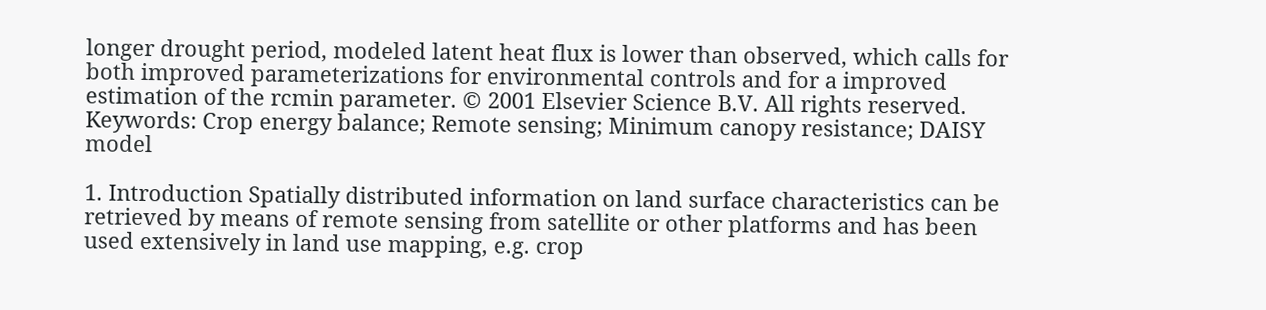longer drought period, modeled latent heat flux is lower than observed, which calls for both improved parameterizations for environmental controls and for a improved estimation of the rcmin parameter. © 2001 Elsevier Science B.V. All rights reserved. Keywords: Crop energy balance; Remote sensing; Minimum canopy resistance; DAISY model

1. Introduction Spatially distributed information on land surface characteristics can be retrieved by means of remote sensing from satellite or other platforms and has been used extensively in land use mapping, e.g. crop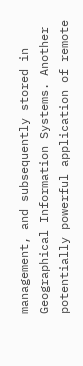management, and subsequently stored in Geographical Information Systems. Another potentially powerful application of remote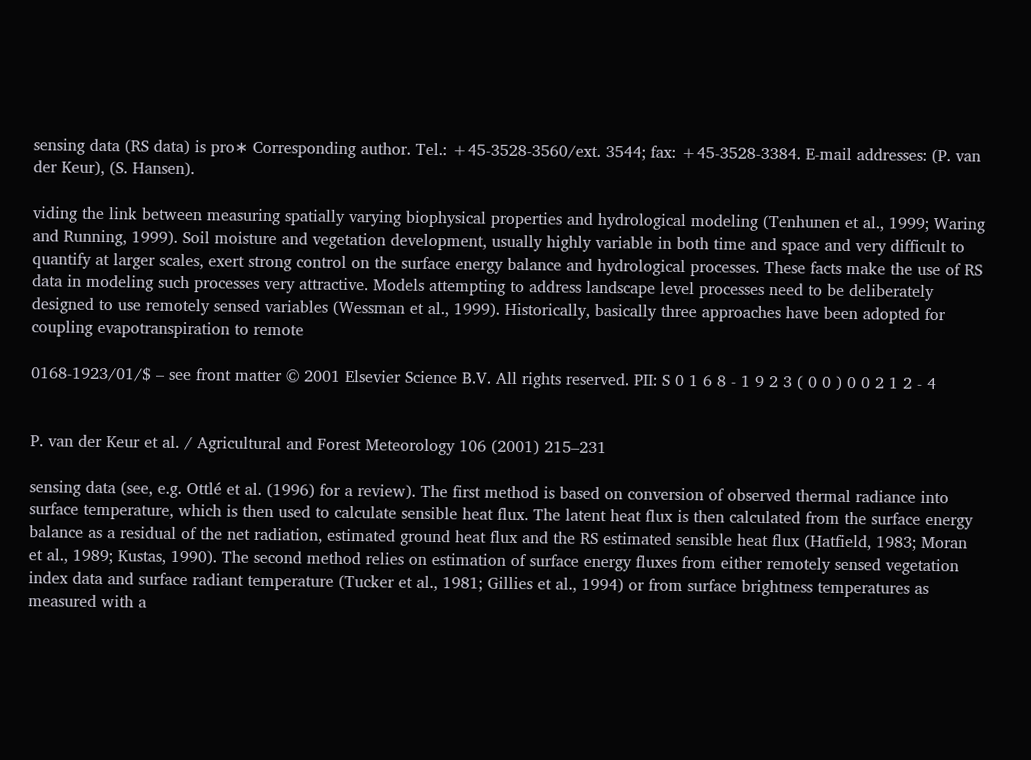sensing data (RS data) is pro∗ Corresponding author. Tel.: +45-3528-3560/ext. 3544; fax: +45-3528-3384. E-mail addresses: (P. van der Keur), (S. Hansen).

viding the link between measuring spatially varying biophysical properties and hydrological modeling (Tenhunen et al., 1999; Waring and Running, 1999). Soil moisture and vegetation development, usually highly variable in both time and space and very difficult to quantify at larger scales, exert strong control on the surface energy balance and hydrological processes. These facts make the use of RS data in modeling such processes very attractive. Models attempting to address landscape level processes need to be deliberately designed to use remotely sensed variables (Wessman et al., 1999). Historically, basically three approaches have been adopted for coupling evapotranspiration to remote

0168-1923/01/$ – see front matter © 2001 Elsevier Science B.V. All rights reserved. PII: S 0 1 6 8 - 1 9 2 3 ( 0 0 ) 0 0 2 1 2 - 4


P. van der Keur et al. / Agricultural and Forest Meteorology 106 (2001) 215–231

sensing data (see, e.g. Ottlé et al. (1996) for a review). The first method is based on conversion of observed thermal radiance into surface temperature, which is then used to calculate sensible heat flux. The latent heat flux is then calculated from the surface energy balance as a residual of the net radiation, estimated ground heat flux and the RS estimated sensible heat flux (Hatfield, 1983; Moran et al., 1989; Kustas, 1990). The second method relies on estimation of surface energy fluxes from either remotely sensed vegetation index data and surface radiant temperature (Tucker et al., 1981; Gillies et al., 1994) or from surface brightness temperatures as measured with a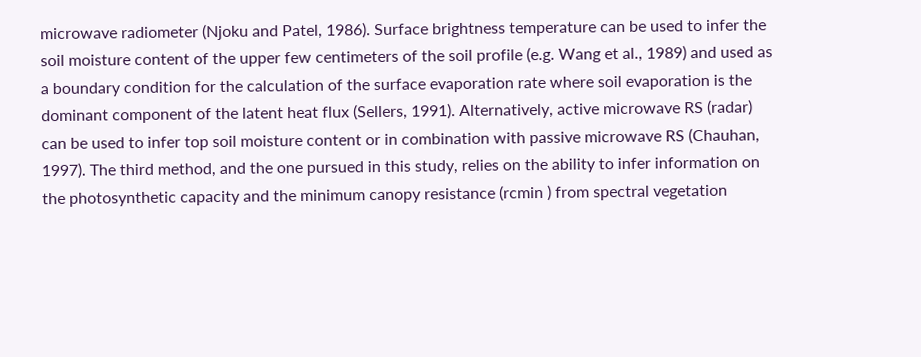microwave radiometer (Njoku and Patel, 1986). Surface brightness temperature can be used to infer the soil moisture content of the upper few centimeters of the soil profile (e.g. Wang et al., 1989) and used as a boundary condition for the calculation of the surface evaporation rate where soil evaporation is the dominant component of the latent heat flux (Sellers, 1991). Alternatively, active microwave RS (radar) can be used to infer top soil moisture content or in combination with passive microwave RS (Chauhan, 1997). The third method, and the one pursued in this study, relies on the ability to infer information on the photosynthetic capacity and the minimum canopy resistance (rcmin ) from spectral vegetation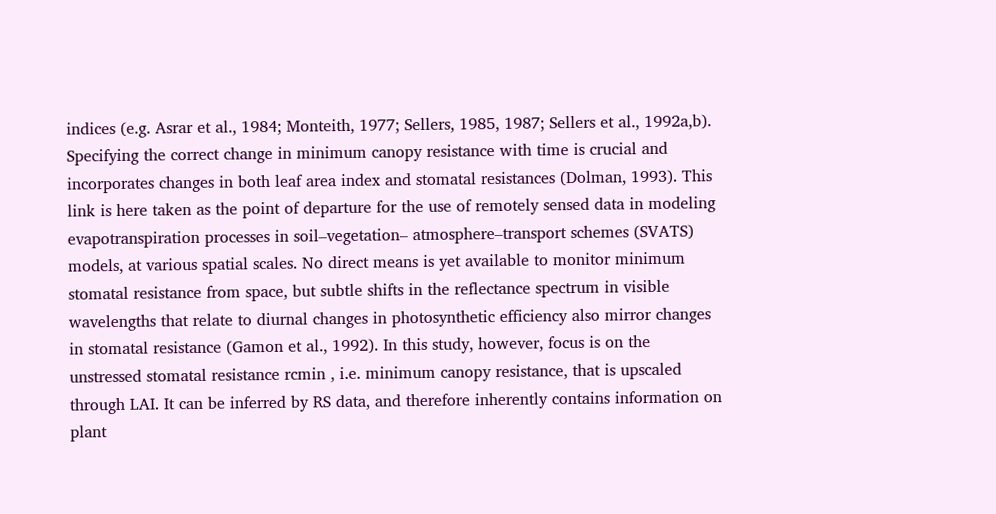indices (e.g. Asrar et al., 1984; Monteith, 1977; Sellers, 1985, 1987; Sellers et al., 1992a,b). Specifying the correct change in minimum canopy resistance with time is crucial and incorporates changes in both leaf area index and stomatal resistances (Dolman, 1993). This link is here taken as the point of departure for the use of remotely sensed data in modeling evapotranspiration processes in soil–vegetation– atmosphere–transport schemes (SVATS) models, at various spatial scales. No direct means is yet available to monitor minimum stomatal resistance from space, but subtle shifts in the reflectance spectrum in visible wavelengths that relate to diurnal changes in photosynthetic efficiency also mirror changes in stomatal resistance (Gamon et al., 1992). In this study, however, focus is on the unstressed stomatal resistance rcmin , i.e. minimum canopy resistance, that is upscaled through LAI. It can be inferred by RS data, and therefore inherently contains information on plant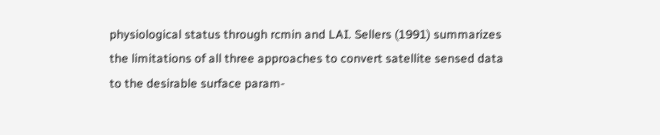physiological status through rcmin and LAI. Sellers (1991) summarizes the limitations of all three approaches to convert satellite sensed data to the desirable surface param-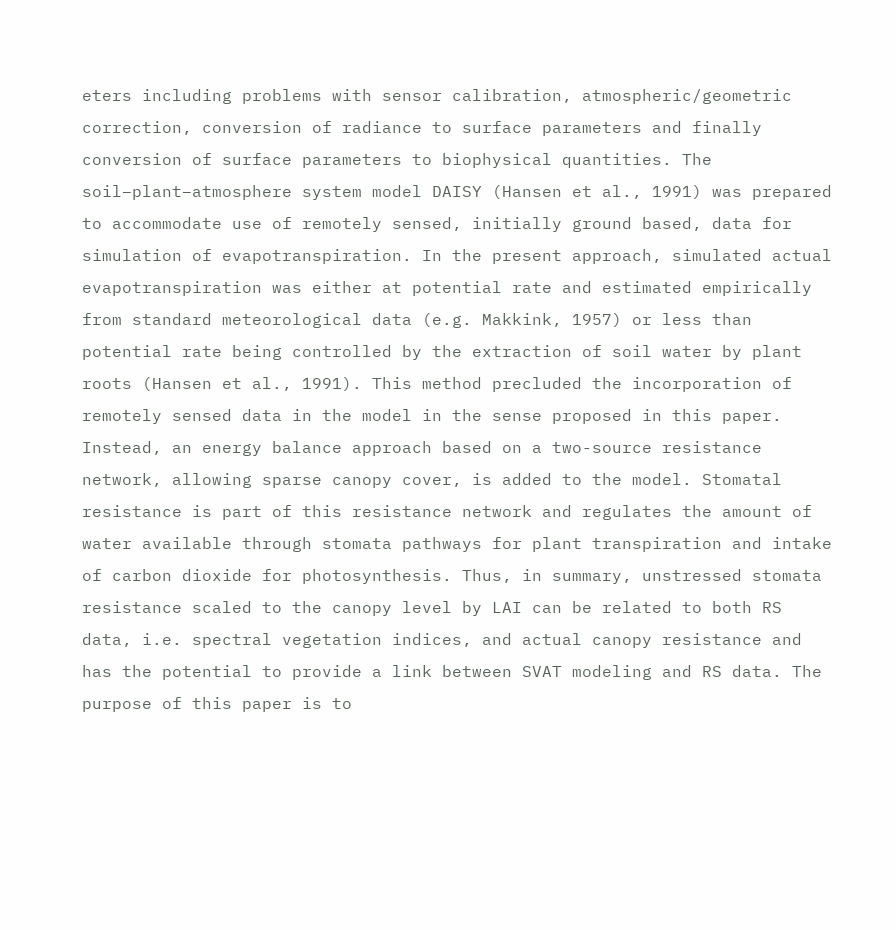eters including problems with sensor calibration, atmospheric/geometric correction, conversion of radiance to surface parameters and finally conversion of surface parameters to biophysical quantities. The soil–plant–atmosphere system model DAISY (Hansen et al., 1991) was prepared to accommodate use of remotely sensed, initially ground based, data for simulation of evapotranspiration. In the present approach, simulated actual evapotranspiration was either at potential rate and estimated empirically from standard meteorological data (e.g. Makkink, 1957) or less than potential rate being controlled by the extraction of soil water by plant roots (Hansen et al., 1991). This method precluded the incorporation of remotely sensed data in the model in the sense proposed in this paper. Instead, an energy balance approach based on a two-source resistance network, allowing sparse canopy cover, is added to the model. Stomatal resistance is part of this resistance network and regulates the amount of water available through stomata pathways for plant transpiration and intake of carbon dioxide for photosynthesis. Thus, in summary, unstressed stomata resistance scaled to the canopy level by LAI can be related to both RS data, i.e. spectral vegetation indices, and actual canopy resistance and has the potential to provide a link between SVAT modeling and RS data. The purpose of this paper is to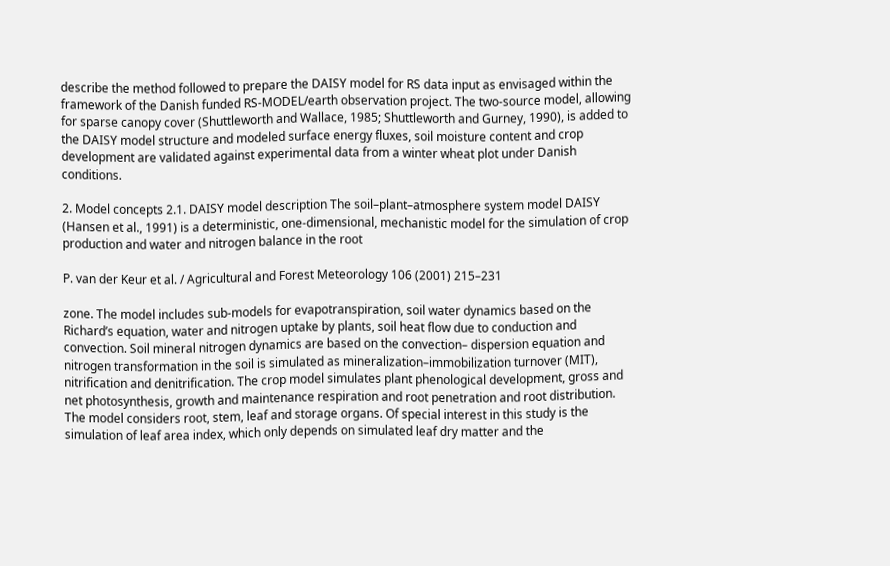describe the method followed to prepare the DAISY model for RS data input as envisaged within the framework of the Danish funded RS-MODEL/earth observation project. The two-source model, allowing for sparse canopy cover (Shuttleworth and Wallace, 1985; Shuttleworth and Gurney, 1990), is added to the DAISY model structure and modeled surface energy fluxes, soil moisture content and crop development are validated against experimental data from a winter wheat plot under Danish conditions.

2. Model concepts 2.1. DAISY model description The soil–plant–atmosphere system model DAISY (Hansen et al., 1991) is a deterministic, one-dimensional, mechanistic model for the simulation of crop production and water and nitrogen balance in the root

P. van der Keur et al. / Agricultural and Forest Meteorology 106 (2001) 215–231

zone. The model includes sub-models for evapotranspiration, soil water dynamics based on the Richard’s equation, water and nitrogen uptake by plants, soil heat flow due to conduction and convection. Soil mineral nitrogen dynamics are based on the convection– dispersion equation and nitrogen transformation in the soil is simulated as mineralization–immobilization turnover (MIT), nitrification and denitrification. The crop model simulates plant phenological development, gross and net photosynthesis, growth and maintenance respiration and root penetration and root distribution. The model considers root, stem, leaf and storage organs. Of special interest in this study is the simulation of leaf area index, which only depends on simulated leaf dry matter and the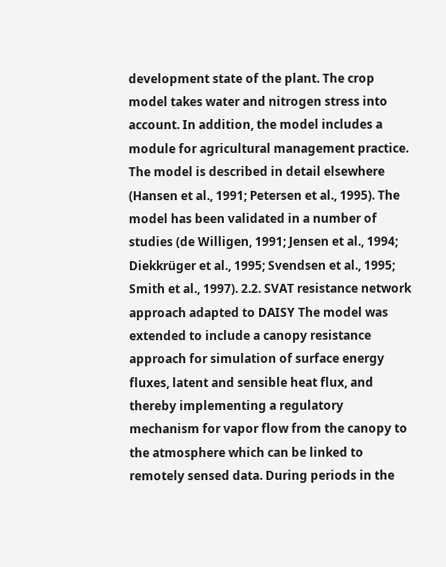development state of the plant. The crop model takes water and nitrogen stress into account. In addition, the model includes a module for agricultural management practice. The model is described in detail elsewhere (Hansen et al., 1991; Petersen et al., 1995). The model has been validated in a number of studies (de Willigen, 1991; Jensen et al., 1994; Diekkrüger et al., 1995; Svendsen et al., 1995; Smith et al., 1997). 2.2. SVAT resistance network approach adapted to DAISY The model was extended to include a canopy resistance approach for simulation of surface energy fluxes, latent and sensible heat flux, and thereby implementing a regulatory mechanism for vapor flow from the canopy to the atmosphere which can be linked to remotely sensed data. During periods in the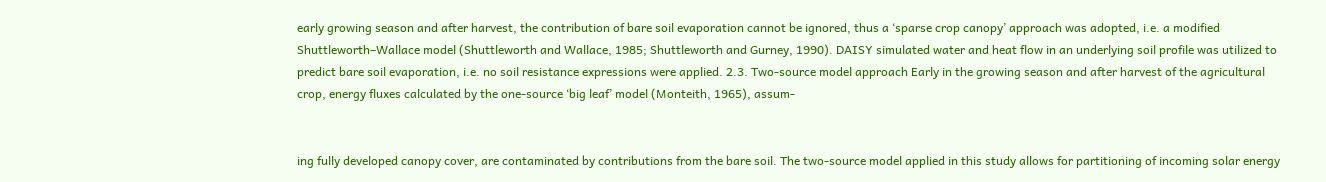early growing season and after harvest, the contribution of bare soil evaporation cannot be ignored, thus a ‘sparse crop canopy’ approach was adopted, i.e. a modified Shuttleworth–Wallace model (Shuttleworth and Wallace, 1985; Shuttleworth and Gurney, 1990). DAISY simulated water and heat flow in an underlying soil profile was utilized to predict bare soil evaporation, i.e. no soil resistance expressions were applied. 2.3. Two-source model approach Early in the growing season and after harvest of the agricultural crop, energy fluxes calculated by the one-source ‘big leaf’ model (Monteith, 1965), assum-


ing fully developed canopy cover, are contaminated by contributions from the bare soil. The two-source model applied in this study allows for partitioning of incoming solar energy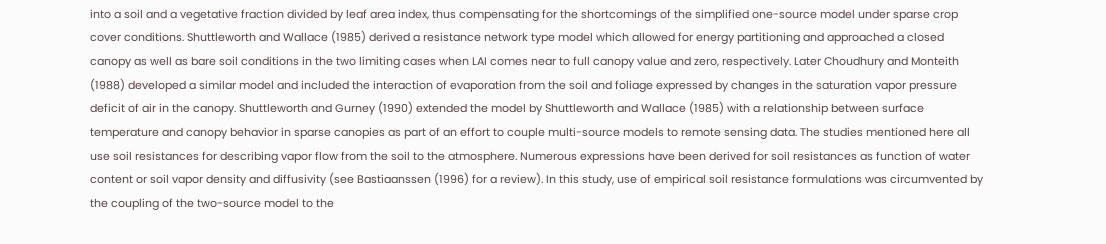into a soil and a vegetative fraction divided by leaf area index, thus compensating for the shortcomings of the simplified one-source model under sparse crop cover conditions. Shuttleworth and Wallace (1985) derived a resistance network type model which allowed for energy partitioning and approached a closed canopy as well as bare soil conditions in the two limiting cases when LAI comes near to full canopy value and zero, respectively. Later Choudhury and Monteith (1988) developed a similar model and included the interaction of evaporation from the soil and foliage expressed by changes in the saturation vapor pressure deficit of air in the canopy. Shuttleworth and Gurney (1990) extended the model by Shuttleworth and Wallace (1985) with a relationship between surface temperature and canopy behavior in sparse canopies as part of an effort to couple multi-source models to remote sensing data. The studies mentioned here all use soil resistances for describing vapor flow from the soil to the atmosphere. Numerous expressions have been derived for soil resistances as function of water content or soil vapor density and diffusivity (see Bastiaanssen (1996) for a review). In this study, use of empirical soil resistance formulations was circumvented by the coupling of the two-source model to the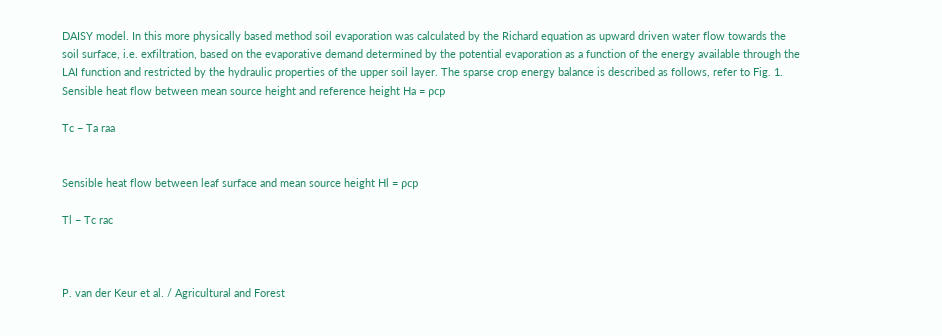DAISY model. In this more physically based method soil evaporation was calculated by the Richard equation as upward driven water flow towards the soil surface, i.e. exfiltration, based on the evaporative demand determined by the potential evaporation as a function of the energy available through the LAI function and restricted by the hydraulic properties of the upper soil layer. The sparse crop energy balance is described as follows, refer to Fig. 1. Sensible heat flow between mean source height and reference height Ha = ρcp

Tc − Ta raa


Sensible heat flow between leaf surface and mean source height Hl = ρcp

Tl − Tc rac



P. van der Keur et al. / Agricultural and Forest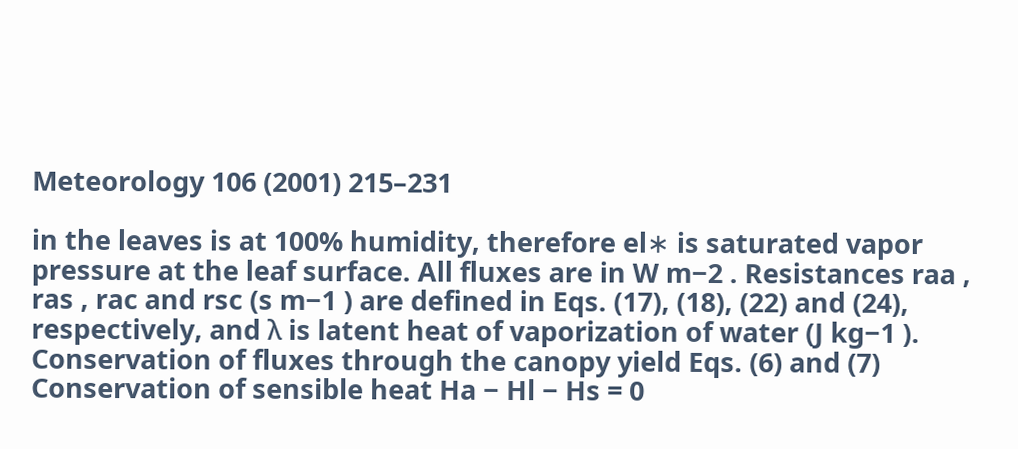Meteorology 106 (2001) 215–231

in the leaves is at 100% humidity, therefore el∗ is saturated vapor pressure at the leaf surface. All fluxes are in W m−2 . Resistances raa , ras , rac and rsc (s m−1 ) are defined in Eqs. (17), (18), (22) and (24), respectively, and λ is latent heat of vaporization of water (J kg−1 ). Conservation of fluxes through the canopy yield Eqs. (6) and (7) Conservation of sensible heat Ha − Hl − Hs = 0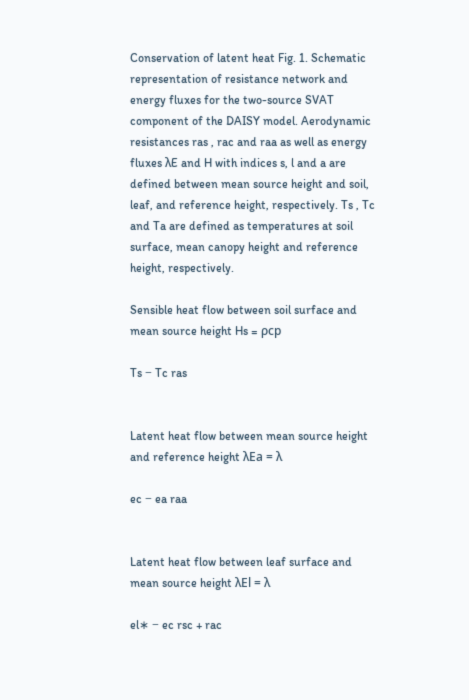Conservation of latent heat Fig. 1. Schematic representation of resistance network and energy fluxes for the two-source SVAT component of the DAISY model. Aerodynamic resistances ras , rac and raa as well as energy fluxes λE and H with indices s, l and a are defined between mean source height and soil, leaf, and reference height, respectively. Ts , Tc and Ta are defined as temperatures at soil surface, mean canopy height and reference height, respectively.

Sensible heat flow between soil surface and mean source height Hs = ρcp

Ts − Tc ras


Latent heat flow between mean source height and reference height λEa = λ

ec − ea raa


Latent heat flow between leaf surface and mean source height λEl = λ

el∗ − ec rsc + rac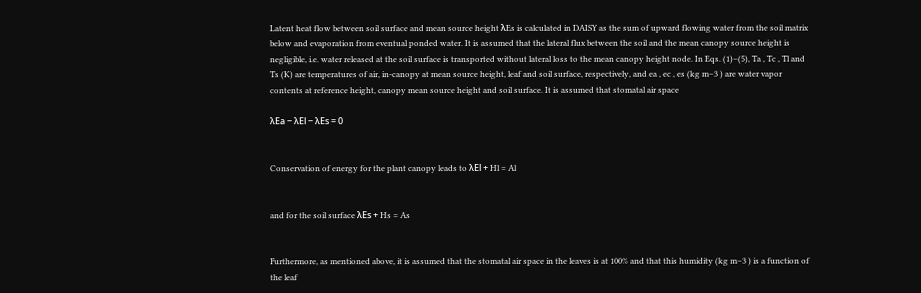Latent heat flow between soil surface and mean source height λEs is calculated in DAISY as the sum of upward flowing water from the soil matrix below and evaporation from eventual ponded water. It is assumed that the lateral flux between the soil and the mean canopy source height is negligible, i.e. water released at the soil surface is transported without lateral loss to the mean canopy height node. In Eqs. (1)–(5), Ta , Tc , Tl and Ts (K) are temperatures of air, in-canopy at mean source height, leaf and soil surface, respectively, and ea , ec , es (kg m−3 ) are water vapor contents at reference height, canopy mean source height and soil surface. It is assumed that stomatal air space

λEa − λEl − λEs = 0


Conservation of energy for the plant canopy leads to λEl + Hl = Al


and for the soil surface λEs + Hs = As


Furthermore, as mentioned above, it is assumed that the stomatal air space in the leaves is at 100% and that this humidity (kg m−3 ) is a function of the leaf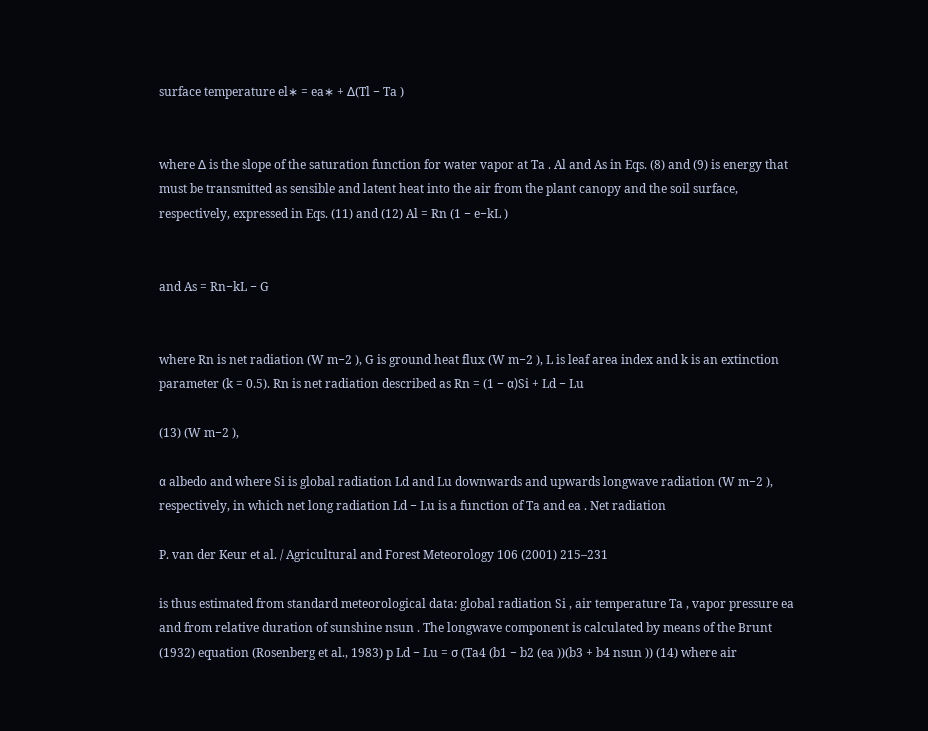surface temperature el∗ = ea∗ + ∆(Tl − Ta )


where ∆ is the slope of the saturation function for water vapor at Ta . Al and As in Eqs. (8) and (9) is energy that must be transmitted as sensible and latent heat into the air from the plant canopy and the soil surface, respectively, expressed in Eqs. (11) and (12) Al = Rn (1 − e−kL )


and As = Rn−kL − G


where Rn is net radiation (W m−2 ), G is ground heat flux (W m−2 ), L is leaf area index and k is an extinction parameter (k = 0.5). Rn is net radiation described as Rn = (1 − α)Si + Ld − Lu

(13) (W m−2 ),

α albedo and where Si is global radiation Ld and Lu downwards and upwards longwave radiation (W m−2 ), respectively, in which net long radiation Ld − Lu is a function of Ta and ea . Net radiation

P. van der Keur et al. / Agricultural and Forest Meteorology 106 (2001) 215–231

is thus estimated from standard meteorological data: global radiation Si , air temperature Ta , vapor pressure ea and from relative duration of sunshine nsun . The longwave component is calculated by means of the Brunt (1932) equation (Rosenberg et al., 1983) p Ld − Lu = σ (Ta4 (b1 − b2 (ea ))(b3 + b4 nsun )) (14) where air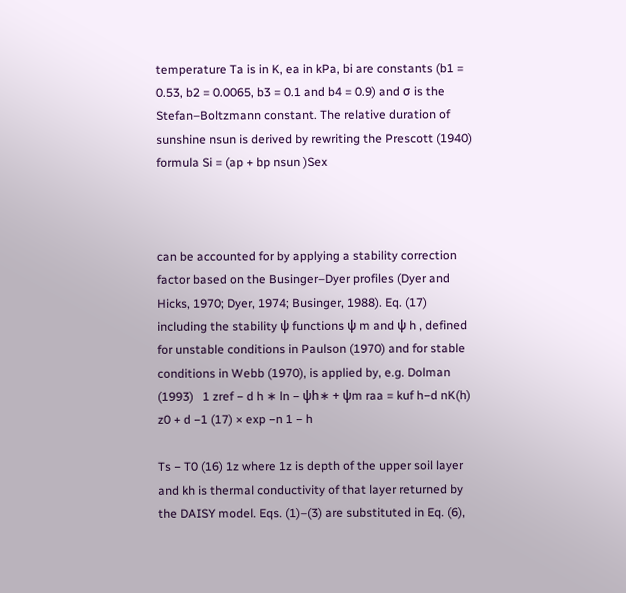temperature Ta is in K, ea in kPa, bi are constants (b1 = 0.53, b2 = 0.0065, b3 = 0.1 and b4 = 0.9) and σ is the Stefan–Boltzmann constant. The relative duration of sunshine nsun is derived by rewriting the Prescott (1940) formula Si = (ap + bp nsun )Sex



can be accounted for by applying a stability correction factor based on the Businger–Dyer profiles (Dyer and Hicks, 1970; Dyer, 1974; Businger, 1988). Eq. (17) including the stability ψ functions ψ m and ψ h , defined for unstable conditions in Paulson (1970) and for stable conditions in Webb (1970), is applied by, e.g. Dolman (1993)   1 zref − d h ∗ ln − ψh∗ + ψm raa = kuf h−d nK(h)       z0 + d −1 (17) × exp −n 1 − h

Ts − T0 (16) 1z where 1z is depth of the upper soil layer and kh is thermal conductivity of that layer returned by the DAISY model. Eqs. (1)–(3) are substituted in Eq. (6),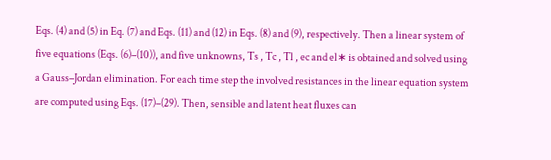Eqs. (4) and (5) in Eq. (7) and Eqs. (11) and (12) in Eqs. (8) and (9), respectively. Then a linear system of five equations (Eqs. (6)–(10)), and five unknowns, Ts , Tc , Tl , ec and el∗ is obtained and solved using a Gauss–Jordan elimination. For each time step the involved resistances in the linear equation system are computed using Eqs. (17)–(29). Then, sensible and latent heat fluxes can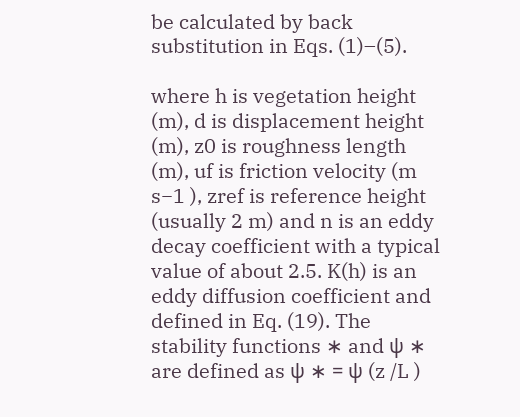be calculated by back substitution in Eqs. (1)–(5).

where h is vegetation height (m), d is displacement height (m), z0 is roughness length (m), uf is friction velocity (m s−1 ), zref is reference height (usually 2 m) and n is an eddy decay coefficient with a typical value of about 2.5. K(h) is an eddy diffusion coefficient and defined in Eq. (19). The stability functions ∗ and ψ ∗ are defined as ψ ∗ = ψ (z /L )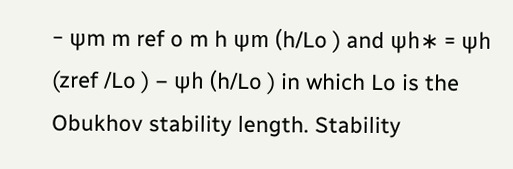− ψm m ref o m h ψm (h/Lo ) and ψh∗ = ψh (zref /Lo ) − ψh (h/Lo ) in which Lo is the Obukhov stability length. Stability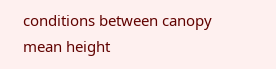conditions between canopy mean height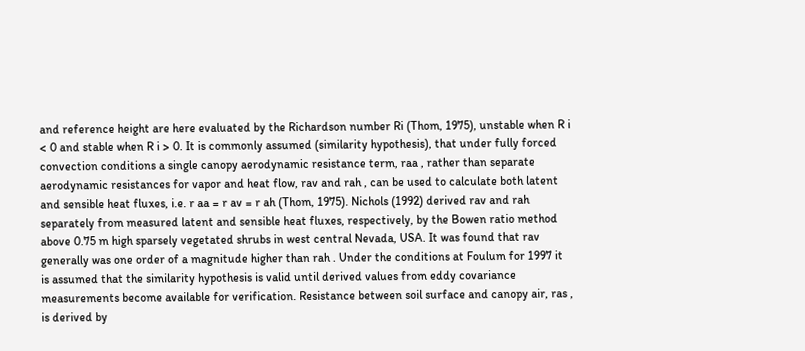and reference height are here evaluated by the Richardson number Ri (Thom, 1975), unstable when R i < 0 and stable when R i > 0. It is commonly assumed (similarity hypothesis), that under fully forced convection conditions a single canopy aerodynamic resistance term, raa , rather than separate aerodynamic resistances for vapor and heat flow, rav and rah , can be used to calculate both latent and sensible heat fluxes, i.e. r aa = r av = r ah (Thom, 1975). Nichols (1992) derived rav and rah separately from measured latent and sensible heat fluxes, respectively, by the Bowen ratio method above 0.75 m high sparsely vegetated shrubs in west central Nevada, USA. It was found that rav generally was one order of a magnitude higher than rah . Under the conditions at Foulum for 1997 it is assumed that the similarity hypothesis is valid until derived values from eddy covariance measurements become available for verification. Resistance between soil surface and canopy air, ras , is derived by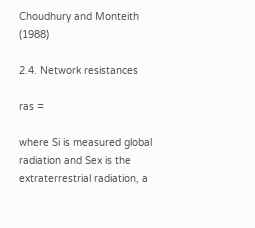Choudhury and Monteith (1988)

2.4. Network resistances

ras =

where Si is measured global radiation and Sex is the extraterrestrial radiation, a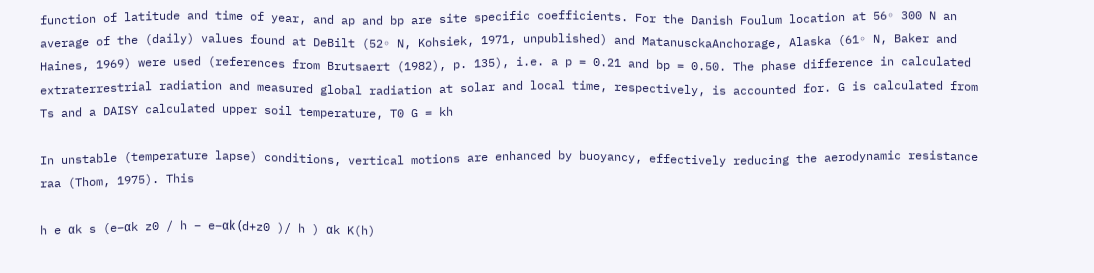function of latitude and time of year, and ap and bp are site specific coefficients. For the Danish Foulum location at 56◦ 300 N an average of the (daily) values found at DeBilt (52◦ N, Kohsiek, 1971, unpublished) and MatanusckaAnchorage, Alaska (61◦ N, Baker and Haines, 1969) were used (references from Brutsaert (1982), p. 135), i.e. a p = 0.21 and bp = 0.50. The phase difference in calculated extraterrestrial radiation and measured global radiation at solar and local time, respectively, is accounted for. G is calculated from Ts and a DAISY calculated upper soil temperature, T0 G = kh

In unstable (temperature lapse) conditions, vertical motions are enhanced by buoyancy, effectively reducing the aerodynamic resistance raa (Thom, 1975). This

h e αk s (e−αk z0 / h − e−αk (d+z0 )/ h ) αk K(h)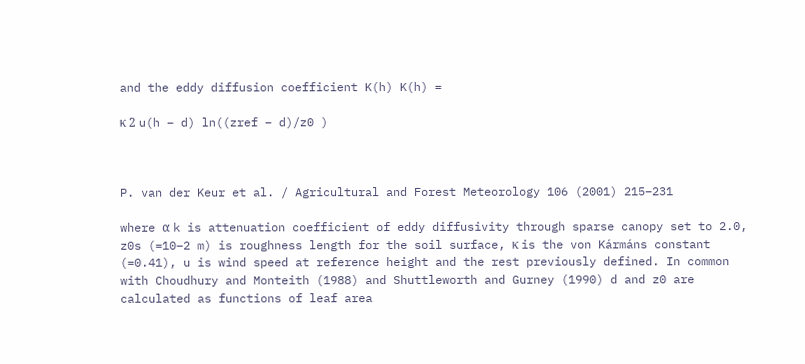and the eddy diffusion coefficient K(h) K(h) =

κ 2 u(h − d) ln((zref − d)/z0 )



P. van der Keur et al. / Agricultural and Forest Meteorology 106 (2001) 215–231

where α k is attenuation coefficient of eddy diffusivity through sparse canopy set to 2.0, z0s (=10−2 m) is roughness length for the soil surface, κ is the von Kármáns constant (=0.41), u is wind speed at reference height and the rest previously defined. In common with Choudhury and Monteith (1988) and Shuttleworth and Gurney (1990) d and z0 are calculated as functions of leaf area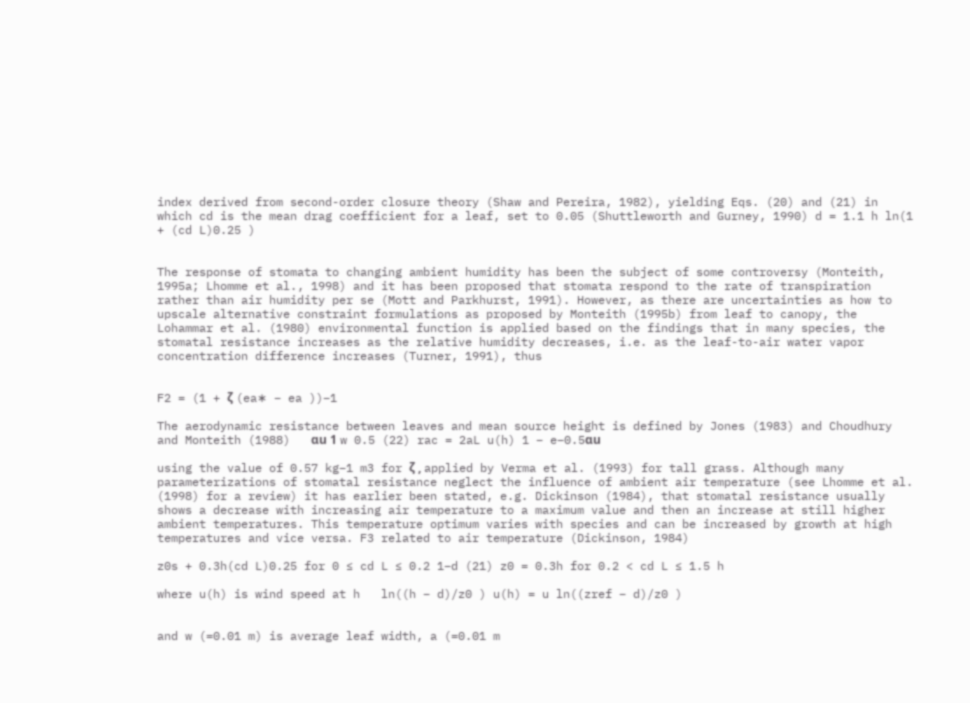index derived from second-order closure theory (Shaw and Pereira, 1982), yielding Eqs. (20) and (21) in which cd is the mean drag coefficient for a leaf, set to 0.05 (Shuttleworth and Gurney, 1990) d = 1.1 h ln(1 + (cd L)0.25 )


The response of stomata to changing ambient humidity has been the subject of some controversy (Monteith, 1995a; Lhomme et al., 1998) and it has been proposed that stomata respond to the rate of transpiration rather than air humidity per se (Mott and Parkhurst, 1991). However, as there are uncertainties as how to upscale alternative constraint formulations as proposed by Monteith (1995b) from leaf to canopy, the Lohammar et al. (1980) environmental function is applied based on the findings that in many species, the stomatal resistance increases as the relative humidity decreases, i.e. as the leaf-to-air water vapor concentration difference increases (Turner, 1991), thus


F2 = (1 + ζ (ea∗ − ea ))−1

The aerodynamic resistance between leaves and mean source height is defined by Jones (1983) and Choudhury and Monteith (1988)   αu 1 w 0.5 (22) rac = 2aL u(h) 1 − e−0.5αu

using the value of 0.57 kg−1 m3 for ζ , applied by Verma et al. (1993) for tall grass. Although many parameterizations of stomatal resistance neglect the influence of ambient air temperature (see Lhomme et al. (1998) for a review) it has earlier been stated, e.g. Dickinson (1984), that stomatal resistance usually shows a decrease with increasing air temperature to a maximum value and then an increase at still higher ambient temperatures. This temperature optimum varies with species and can be increased by growth at high temperatures and vice versa. F3 related to air temperature (Dickinson, 1984)

z0s + 0.3h(cd L)0.25 for 0 ≤ cd L ≤ 0.2 1−d (21) z0 = 0.3h for 0.2 < cd L ≤ 1.5 h

where u(h) is wind speed at h   ln((h − d)/z0 ) u(h) = u ln((zref − d)/z0 )


and w (=0.01 m) is average leaf width, a (=0.01 m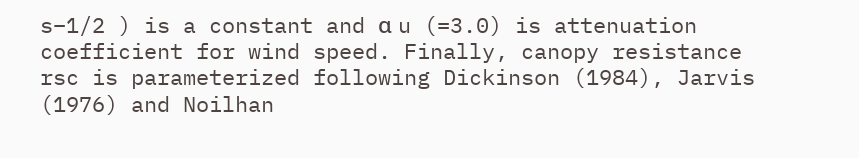s−1/2 ) is a constant and α u (=3.0) is attenuation coefficient for wind speed. Finally, canopy resistance rsc is parameterized following Dickinson (1984), Jarvis (1976) and Noilhan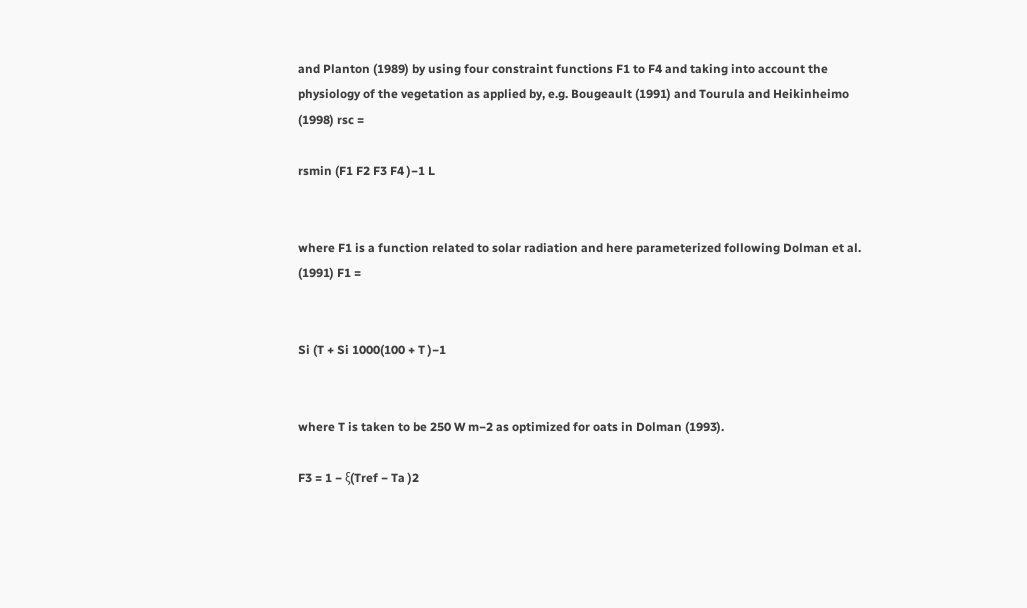and Planton (1989) by using four constraint functions F1 to F4 and taking into account the physiology of the vegetation as applied by, e.g. Bougeault (1991) and Tourula and Heikinheimo (1998) rsc =

rsmin (F1 F2 F3 F4 )−1 L


where F1 is a function related to solar radiation and here parameterized following Dolman et al. (1991) F1 =


Si (T + Si 1000(100 + T )−1


where T is taken to be 250 W m−2 as optimized for oats in Dolman (1993).

F3 = 1 − ξ(Tref − Ta )2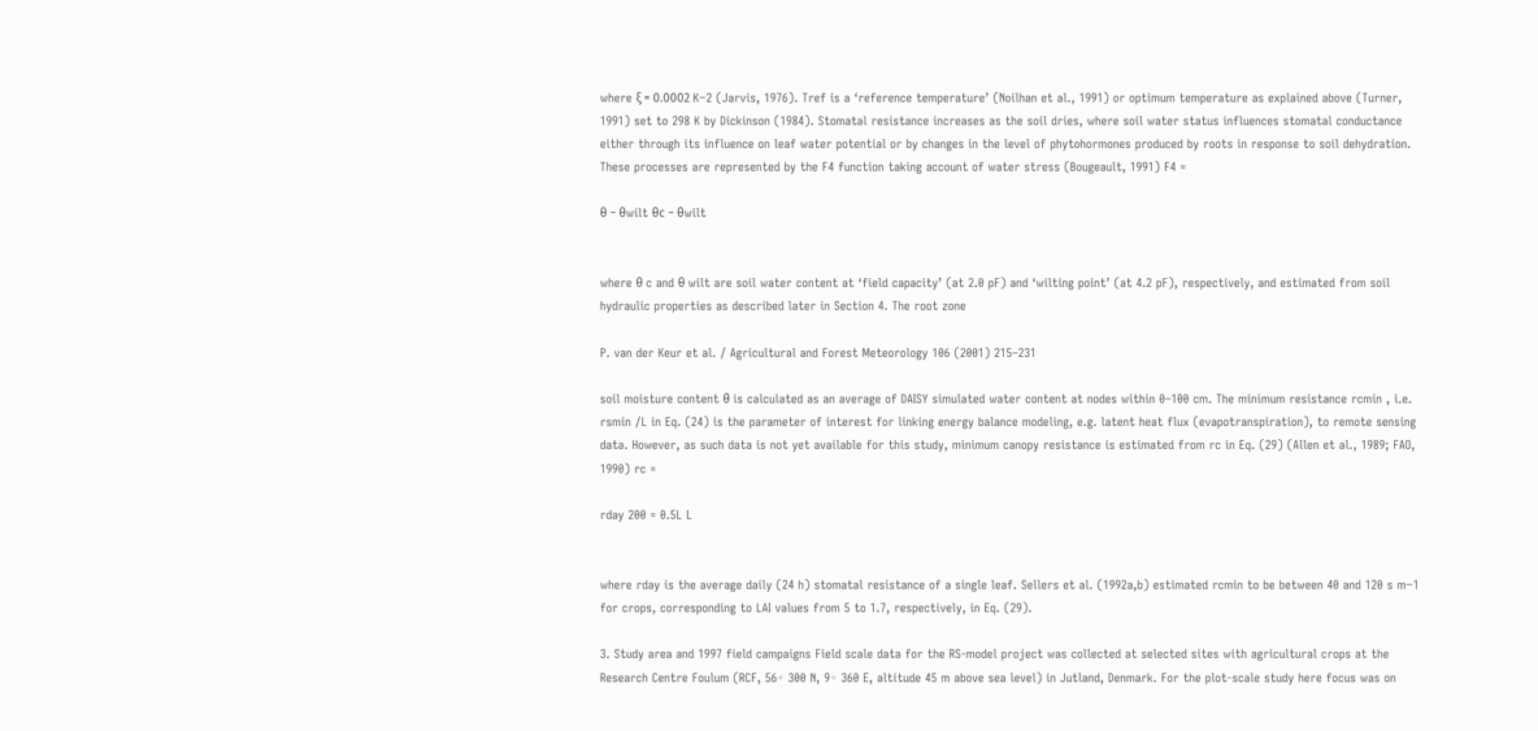where ξ = 0.0002 K−2 (Jarvis, 1976). Tref is a ‘reference temperature’ (Noilhan et al., 1991) or optimum temperature as explained above (Turner, 1991) set to 298 K by Dickinson (1984). Stomatal resistance increases as the soil dries, where soil water status influences stomatal conductance either through its influence on leaf water potential or by changes in the level of phytohormones produced by roots in response to soil dehydration. These processes are represented by the F4 function taking account of water stress (Bougeault, 1991) F4 =

θ − θwilt θc − θwilt


where θ c and θ wilt are soil water content at ‘field capacity’ (at 2.0 pF) and ‘wilting point’ (at 4.2 pF), respectively, and estimated from soil hydraulic properties as described later in Section 4. The root zone

P. van der Keur et al. / Agricultural and Forest Meteorology 106 (2001) 215–231

soil moisture content θ is calculated as an average of DAISY simulated water content at nodes within 0–100 cm. The minimum resistance rcmin , i.e. rsmin /L in Eq. (24) is the parameter of interest for linking energy balance modeling, e.g. latent heat flux (evapotranspiration), to remote sensing data. However, as such data is not yet available for this study, minimum canopy resistance is estimated from rc in Eq. (29) (Allen et al., 1989; FAO, 1990) rc =

rday 200 = 0.5L L


where rday is the average daily (24 h) stomatal resistance of a single leaf. Sellers et al. (1992a,b) estimated rcmin to be between 40 and 120 s m−1 for crops, corresponding to LAI values from 5 to 1.7, respectively, in Eq. (29).

3. Study area and 1997 field campaigns Field scale data for the RS-model project was collected at selected sites with agricultural crops at the Research Centre Foulum (RCF, 56◦ 300 N, 9◦ 360 E, altitude 45 m above sea level) in Jutland, Denmark. For the plot-scale study here focus was on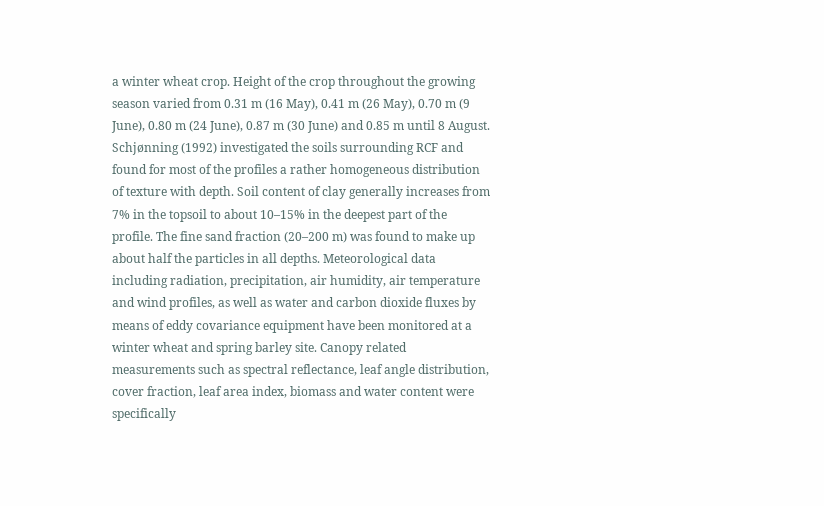a winter wheat crop. Height of the crop throughout the growing season varied from 0.31 m (16 May), 0.41 m (26 May), 0.70 m (9 June), 0.80 m (24 June), 0.87 m (30 June) and 0.85 m until 8 August. Schjønning (1992) investigated the soils surrounding RCF and found for most of the profiles a rather homogeneous distribution of texture with depth. Soil content of clay generally increases from 7% in the topsoil to about 10–15% in the deepest part of the profile. The fine sand fraction (20–200 m) was found to make up about half the particles in all depths. Meteorological data including radiation, precipitation, air humidity, air temperature and wind profiles, as well as water and carbon dioxide fluxes by means of eddy covariance equipment have been monitored at a winter wheat and spring barley site. Canopy related measurements such as spectral reflectance, leaf angle distribution, cover fraction, leaf area index, biomass and water content were specifically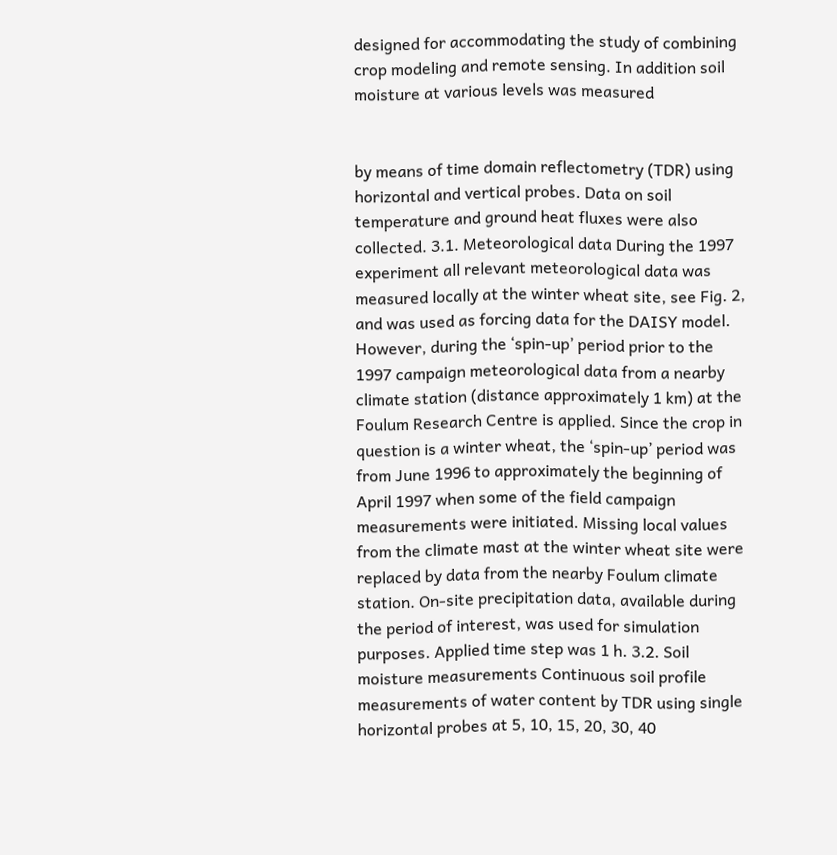designed for accommodating the study of combining crop modeling and remote sensing. In addition soil moisture at various levels was measured


by means of time domain reflectometry (TDR) using horizontal and vertical probes. Data on soil temperature and ground heat fluxes were also collected. 3.1. Meteorological data During the 1997 experiment all relevant meteorological data was measured locally at the winter wheat site, see Fig. 2, and was used as forcing data for the DAISY model. However, during the ‘spin-up’ period prior to the 1997 campaign meteorological data from a nearby climate station (distance approximately 1 km) at the Foulum Research Centre is applied. Since the crop in question is a winter wheat, the ‘spin-up’ period was from June 1996 to approximately the beginning of April 1997 when some of the field campaign measurements were initiated. Missing local values from the climate mast at the winter wheat site were replaced by data from the nearby Foulum climate station. On-site precipitation data, available during the period of interest, was used for simulation purposes. Applied time step was 1 h. 3.2. Soil moisture measurements Continuous soil profile measurements of water content by TDR using single horizontal probes at 5, 10, 15, 20, 30, 40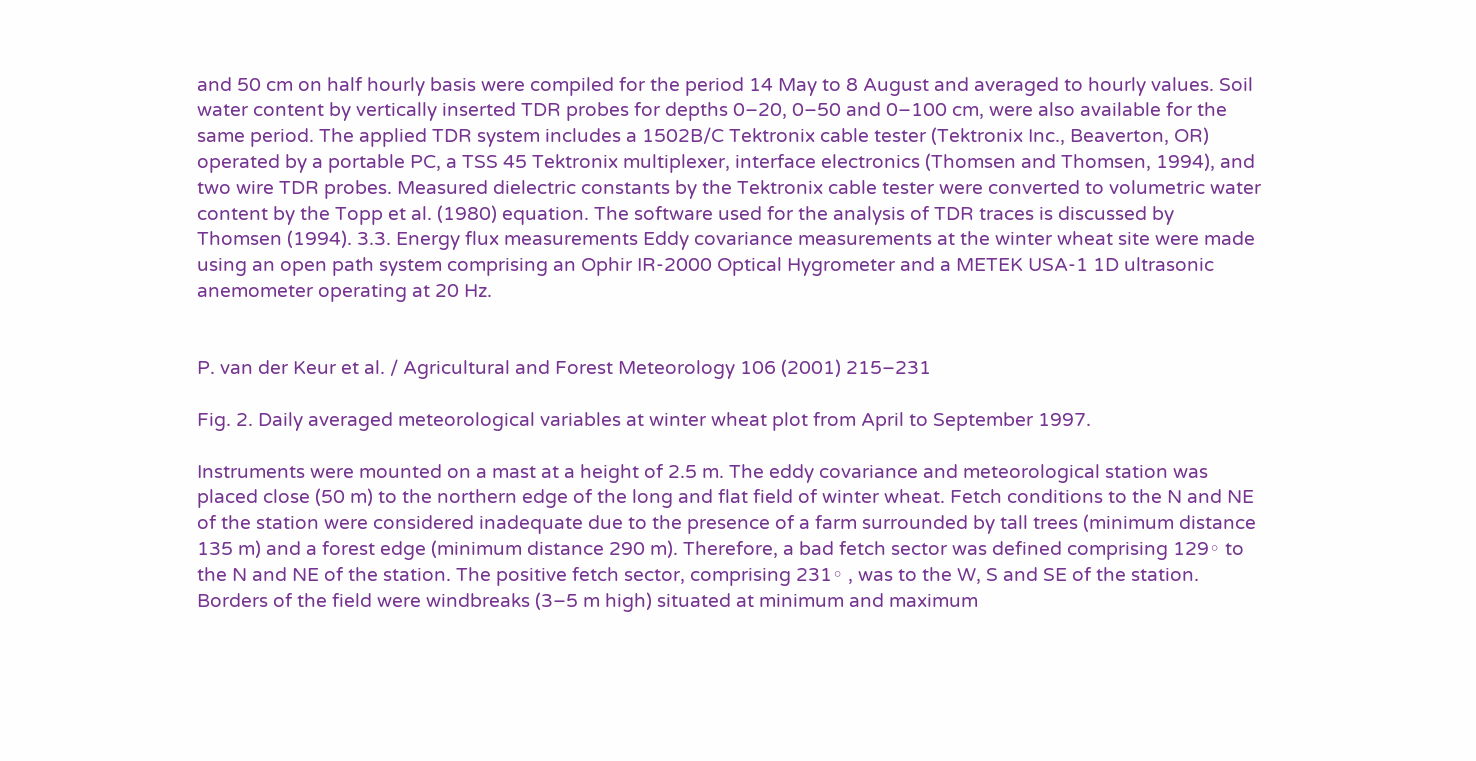and 50 cm on half hourly basis were compiled for the period 14 May to 8 August and averaged to hourly values. Soil water content by vertically inserted TDR probes for depths 0–20, 0–50 and 0–100 cm, were also available for the same period. The applied TDR system includes a 1502B/C Tektronix cable tester (Tektronix Inc., Beaverton, OR) operated by a portable PC, a TSS 45 Tektronix multiplexer, interface electronics (Thomsen and Thomsen, 1994), and two wire TDR probes. Measured dielectric constants by the Tektronix cable tester were converted to volumetric water content by the Topp et al. (1980) equation. The software used for the analysis of TDR traces is discussed by Thomsen (1994). 3.3. Energy flux measurements Eddy covariance measurements at the winter wheat site were made using an open path system comprising an Ophir IR-2000 Optical Hygrometer and a METEK USA-1 1D ultrasonic anemometer operating at 20 Hz.


P. van der Keur et al. / Agricultural and Forest Meteorology 106 (2001) 215–231

Fig. 2. Daily averaged meteorological variables at winter wheat plot from April to September 1997.

Instruments were mounted on a mast at a height of 2.5 m. The eddy covariance and meteorological station was placed close (50 m) to the northern edge of the long and flat field of winter wheat. Fetch conditions to the N and NE of the station were considered inadequate due to the presence of a farm surrounded by tall trees (minimum distance 135 m) and a forest edge (minimum distance 290 m). Therefore, a bad fetch sector was defined comprising 129◦ to the N and NE of the station. The positive fetch sector, comprising 231◦ , was to the W, S and SE of the station. Borders of the field were windbreaks (3–5 m high) situated at minimum and maximum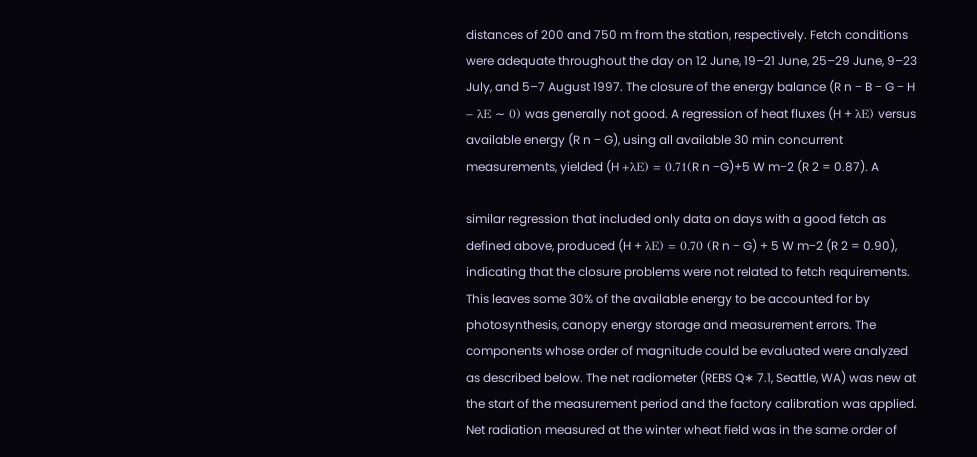distances of 200 and 750 m from the station, respectively. Fetch conditions were adequate throughout the day on 12 June, 19–21 June, 25–29 June, 9–23 July, and 5–7 August 1997. The closure of the energy balance (R n − B − G − H − λE ∼ 0) was generally not good. A regression of heat fluxes (H + λE) versus available energy (R n − G), using all available 30 min concurrent measurements, yielded (H +λE) = 0.71(R n −G)+5 W m−2 (R 2 = 0.87). A

similar regression that included only data on days with a good fetch as defined above, produced (H + λE) = 0.70 (R n − G) + 5 W m−2 (R 2 = 0.90), indicating that the closure problems were not related to fetch requirements. This leaves some 30% of the available energy to be accounted for by photosynthesis, canopy energy storage and measurement errors. The components whose order of magnitude could be evaluated were analyzed as described below. The net radiometer (REBS Q∗ 7.1, Seattle, WA) was new at the start of the measurement period and the factory calibration was applied. Net radiation measured at the winter wheat field was in the same order of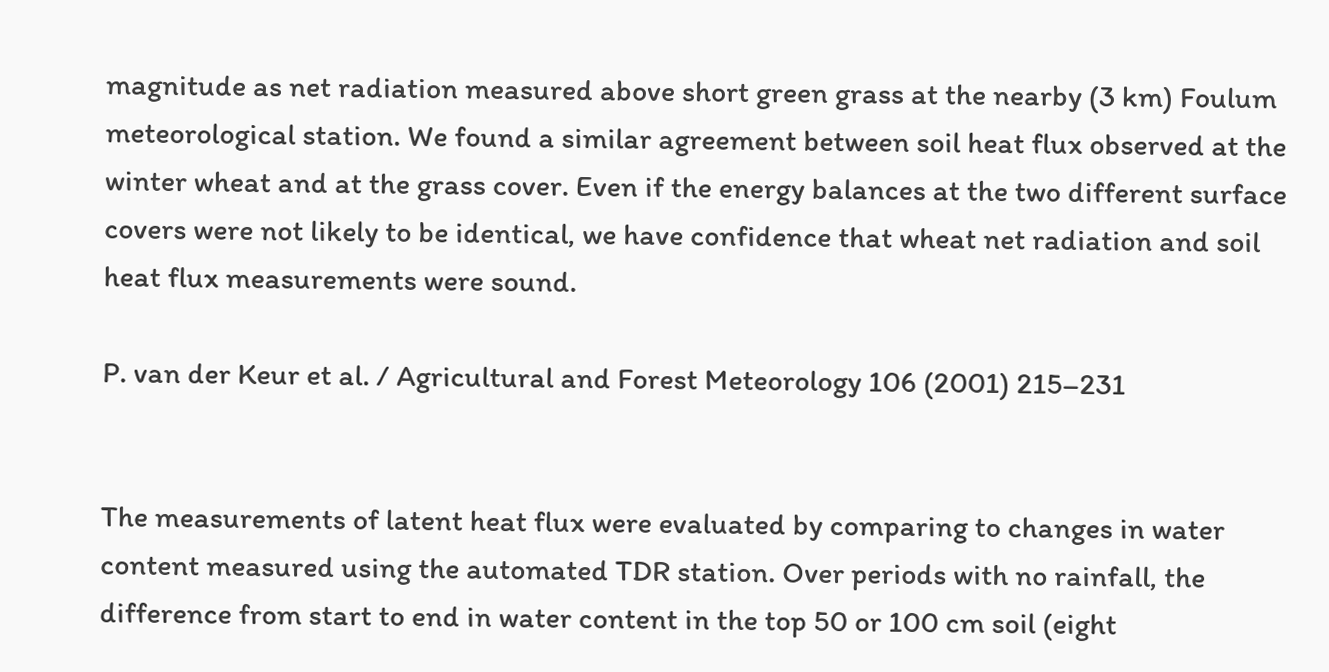magnitude as net radiation measured above short green grass at the nearby (3 km) Foulum meteorological station. We found a similar agreement between soil heat flux observed at the winter wheat and at the grass cover. Even if the energy balances at the two different surface covers were not likely to be identical, we have confidence that wheat net radiation and soil heat flux measurements were sound.

P. van der Keur et al. / Agricultural and Forest Meteorology 106 (2001) 215–231


The measurements of latent heat flux were evaluated by comparing to changes in water content measured using the automated TDR station. Over periods with no rainfall, the difference from start to end in water content in the top 50 or 100 cm soil (eight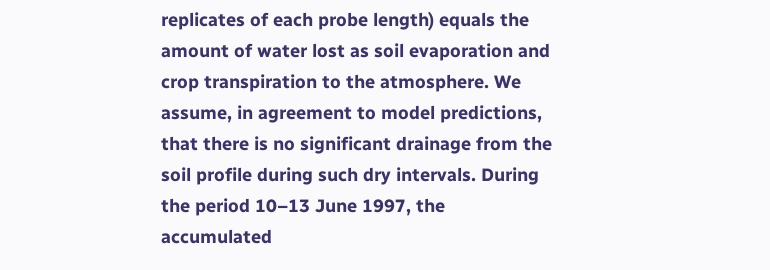replicates of each probe length) equals the amount of water lost as soil evaporation and crop transpiration to the atmosphere. We assume, in agreement to model predictions, that there is no significant drainage from the soil profile during such dry intervals. During the period 10–13 June 1997, the accumulated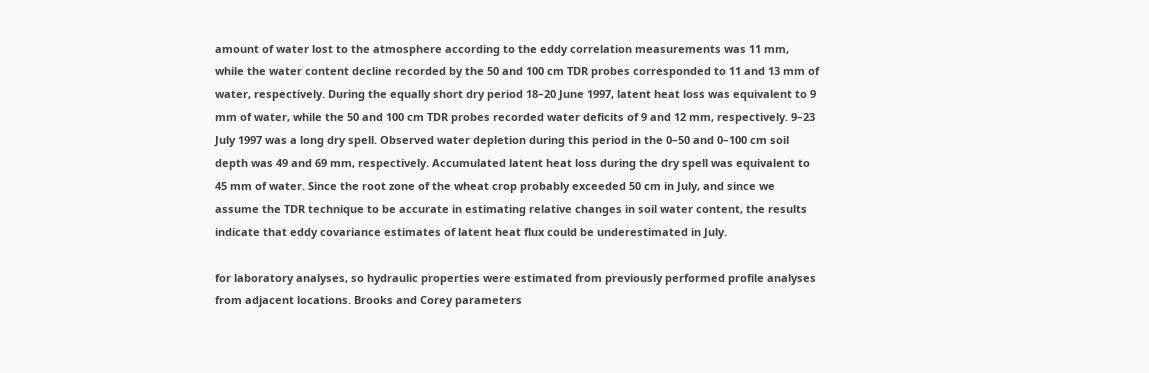amount of water lost to the atmosphere according to the eddy correlation measurements was 11 mm, while the water content decline recorded by the 50 and 100 cm TDR probes corresponded to 11 and 13 mm of water, respectively. During the equally short dry period 18–20 June 1997, latent heat loss was equivalent to 9 mm of water, while the 50 and 100 cm TDR probes recorded water deficits of 9 and 12 mm, respectively. 9–23 July 1997 was a long dry spell. Observed water depletion during this period in the 0–50 and 0–100 cm soil depth was 49 and 69 mm, respectively. Accumulated latent heat loss during the dry spell was equivalent to 45 mm of water. Since the root zone of the wheat crop probably exceeded 50 cm in July, and since we assume the TDR technique to be accurate in estimating relative changes in soil water content, the results indicate that eddy covariance estimates of latent heat flux could be underestimated in July.

for laboratory analyses, so hydraulic properties were estimated from previously performed profile analyses from adjacent locations. Brooks and Corey parameters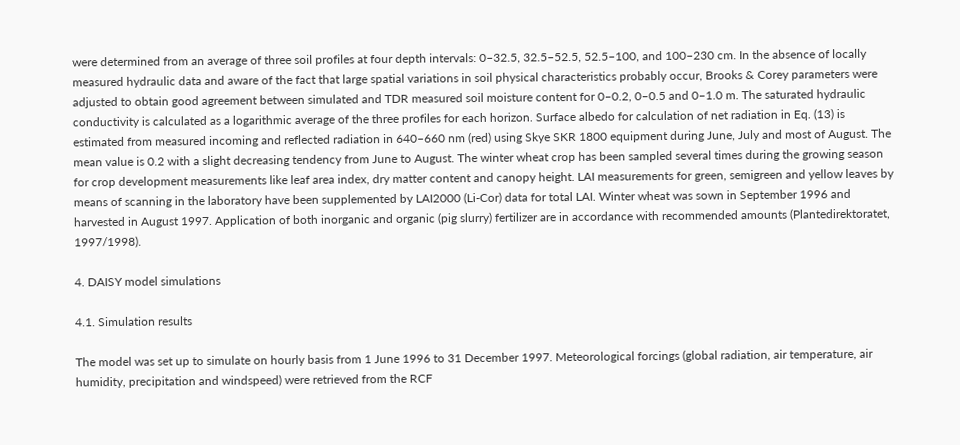were determined from an average of three soil profiles at four depth intervals: 0–32.5, 32.5–52.5, 52.5–100, and 100–230 cm. In the absence of locally measured hydraulic data and aware of the fact that large spatial variations in soil physical characteristics probably occur, Brooks & Corey parameters were adjusted to obtain good agreement between simulated and TDR measured soil moisture content for 0–0.2, 0–0.5 and 0–1.0 m. The saturated hydraulic conductivity is calculated as a logarithmic average of the three profiles for each horizon. Surface albedo for calculation of net radiation in Eq. (13) is estimated from measured incoming and reflected radiation in 640–660 nm (red) using Skye SKR 1800 equipment during June, July and most of August. The mean value is 0.2 with a slight decreasing tendency from June to August. The winter wheat crop has been sampled several times during the growing season for crop development measurements like leaf area index, dry matter content and canopy height. LAI measurements for green, semigreen and yellow leaves by means of scanning in the laboratory have been supplemented by LAI2000 (Li-Cor) data for total LAI. Winter wheat was sown in September 1996 and harvested in August 1997. Application of both inorganic and organic (pig slurry) fertilizer are in accordance with recommended amounts (Plantedirektoratet, 1997/1998).

4. DAISY model simulations

4.1. Simulation results

The model was set up to simulate on hourly basis from 1 June 1996 to 31 December 1997. Meteorological forcings (global radiation, air temperature, air humidity, precipitation and windspeed) were retrieved from the RCF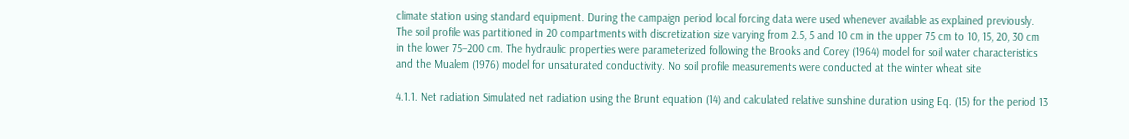climate station using standard equipment. During the campaign period local forcing data were used whenever available as explained previously. The soil profile was partitioned in 20 compartments with discretization size varying from 2.5, 5 and 10 cm in the upper 75 cm to 10, 15, 20, 30 cm in the lower 75–200 cm. The hydraulic properties were parameterized following the Brooks and Corey (1964) model for soil water characteristics and the Mualem (1976) model for unsaturated conductivity. No soil profile measurements were conducted at the winter wheat site

4.1.1. Net radiation Simulated net radiation using the Brunt equation (14) and calculated relative sunshine duration using Eq. (15) for the period 13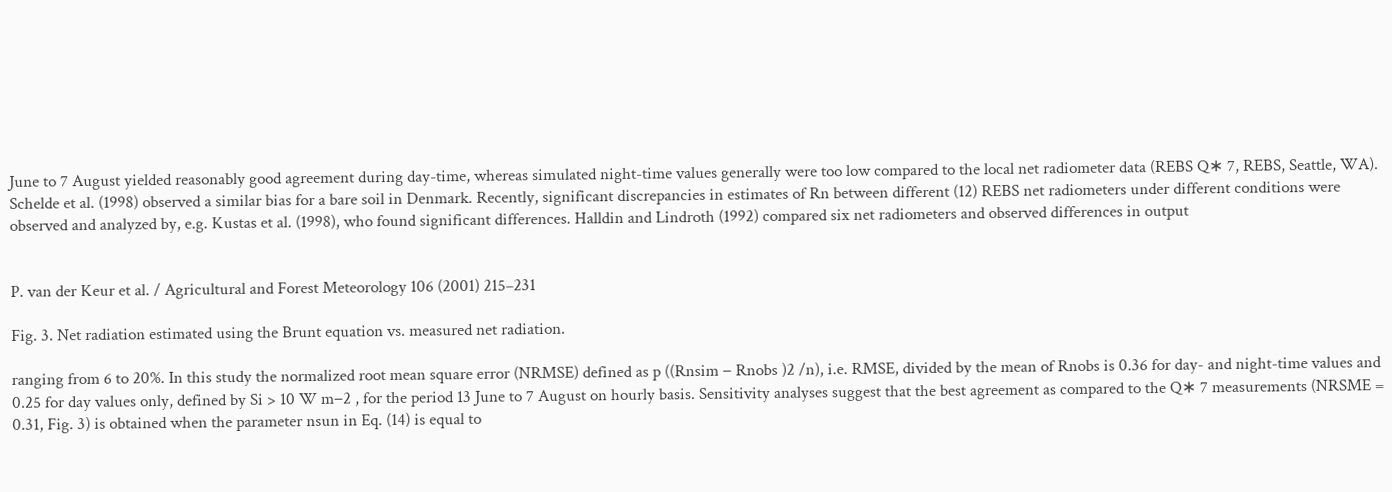June to 7 August yielded reasonably good agreement during day-time, whereas simulated night-time values generally were too low compared to the local net radiometer data (REBS Q∗ 7, REBS, Seattle, WA). Schelde et al. (1998) observed a similar bias for a bare soil in Denmark. Recently, significant discrepancies in estimates of Rn between different (12) REBS net radiometers under different conditions were observed and analyzed by, e.g. Kustas et al. (1998), who found significant differences. Halldin and Lindroth (1992) compared six net radiometers and observed differences in output


P. van der Keur et al. / Agricultural and Forest Meteorology 106 (2001) 215–231

Fig. 3. Net radiation estimated using the Brunt equation vs. measured net radiation.

ranging from 6 to 20%. In this study the normalized root mean square error (NRMSE) defined as p ((Rnsim − Rnobs )2 /n), i.e. RMSE, divided by the mean of Rnobs is 0.36 for day- and night-time values and 0.25 for day values only, defined by Si > 10 W m−2 , for the period 13 June to 7 August on hourly basis. Sensitivity analyses suggest that the best agreement as compared to the Q∗ 7 measurements (NRSME = 0.31, Fig. 3) is obtained when the parameter nsun in Eq. (14) is equal to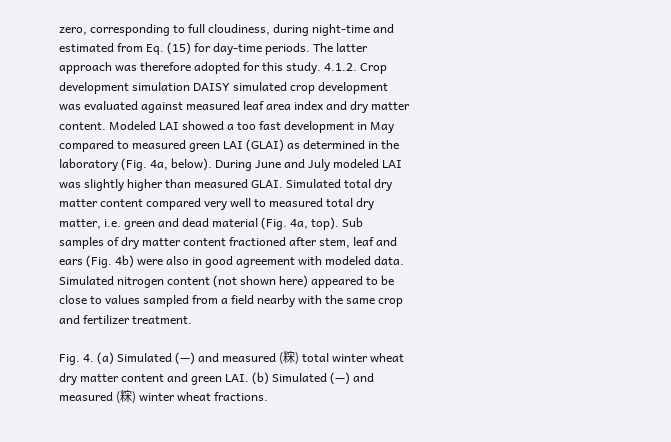zero, corresponding to full cloudiness, during night-time and estimated from Eq. (15) for day-time periods. The latter approach was therefore adopted for this study. 4.1.2. Crop development simulation DAISY simulated crop development was evaluated against measured leaf area index and dry matter content. Modeled LAI showed a too fast development in May compared to measured green LAI (GLAI) as determined in the laboratory (Fig. 4a, below). During June and July modeled LAI was slightly higher than measured GLAI. Simulated total dry matter content compared very well to measured total dry matter, i.e. green and dead material (Fig. 4a, top). Sub samples of dry matter content fractioned after stem, leaf and ears (Fig. 4b) were also in good agreement with modeled data. Simulated nitrogen content (not shown here) appeared to be close to values sampled from a field nearby with the same crop and fertilizer treatment.

Fig. 4. (a) Simulated (—) and measured (䊉) total winter wheat dry matter content and green LAI. (b) Simulated (—) and measured (䊉) winter wheat fractions.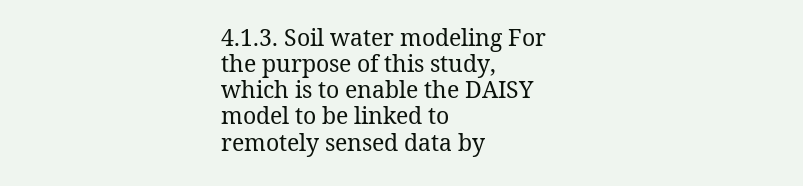4.1.3. Soil water modeling For the purpose of this study, which is to enable the DAISY model to be linked to remotely sensed data by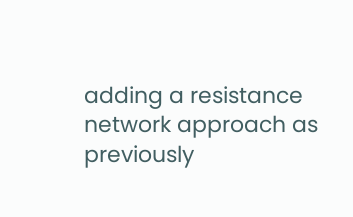adding a resistance network approach as previously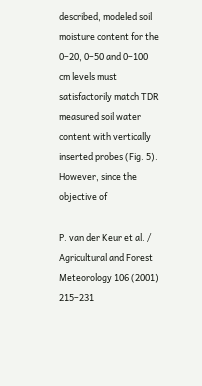described, modeled soil moisture content for the 0–20, 0–50 and 0–100 cm levels must satisfactorily match TDR measured soil water content with vertically inserted probes (Fig. 5). However, since the objective of

P. van der Keur et al. / Agricultural and Forest Meteorology 106 (2001) 215–231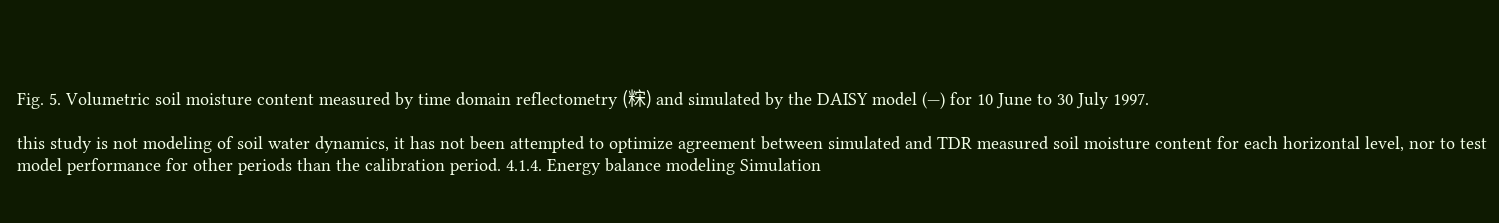Fig. 5. Volumetric soil moisture content measured by time domain reflectometry (䊉) and simulated by the DAISY model (—) for 10 June to 30 July 1997.

this study is not modeling of soil water dynamics, it has not been attempted to optimize agreement between simulated and TDR measured soil moisture content for each horizontal level, nor to test model performance for other periods than the calibration period. 4.1.4. Energy balance modeling Simulation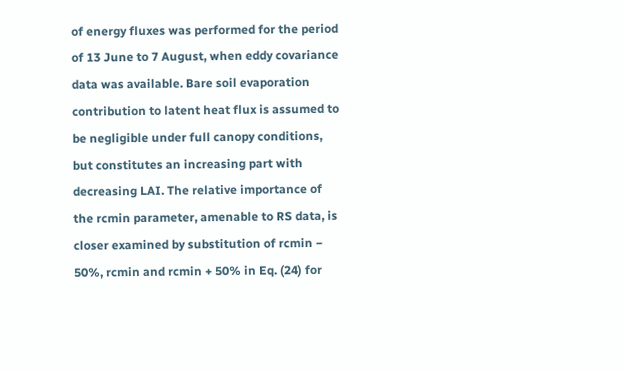of energy fluxes was performed for the period of 13 June to 7 August, when eddy covariance data was available. Bare soil evaporation contribution to latent heat flux is assumed to be negligible under full canopy conditions, but constitutes an increasing part with decreasing LAI. The relative importance of the rcmin parameter, amenable to RS data, is closer examined by substitution of rcmin − 50%, rcmin and rcmin + 50% in Eq. (24) for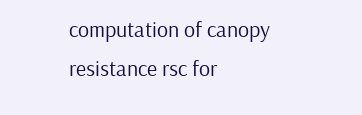computation of canopy resistance rsc for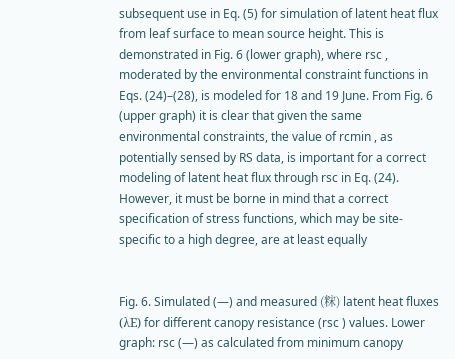subsequent use in Eq. (5) for simulation of latent heat flux from leaf surface to mean source height. This is demonstrated in Fig. 6 (lower graph), where rsc , moderated by the environmental constraint functions in Eqs. (24)–(28), is modeled for 18 and 19 June. From Fig. 6 (upper graph) it is clear that given the same environmental constraints, the value of rcmin , as potentially sensed by RS data, is important for a correct modeling of latent heat flux through rsc in Eq. (24). However, it must be borne in mind that a correct specification of stress functions, which may be site-specific to a high degree, are at least equally


Fig. 6. Simulated (—) and measured (䊉) latent heat fluxes (λE) for different canopy resistance (rsc ) values. Lower graph: rsc (—) as calculated from minimum canopy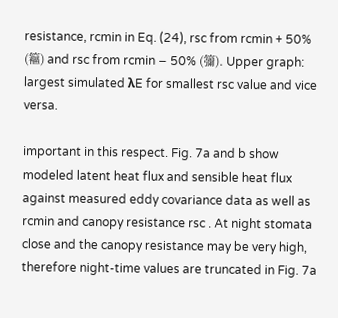resistance, rcmin in Eq. (24), rsc from rcmin + 50% (䉱) and rsc from rcmin − 50% (䉲). Upper graph: largest simulated λE for smallest rsc value and vice versa.

important in this respect. Fig. 7a and b show modeled latent heat flux and sensible heat flux against measured eddy covariance data as well as rcmin and canopy resistance rsc . At night stomata close and the canopy resistance may be very high, therefore night-time values are truncated in Fig. 7a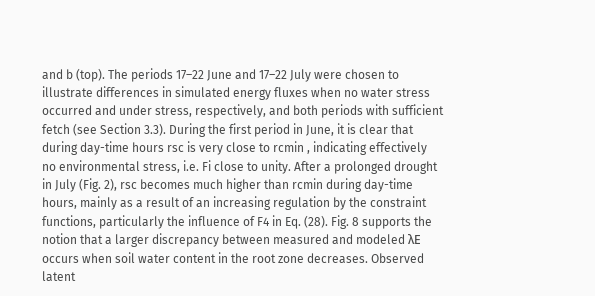and b (top). The periods 17–22 June and 17–22 July were chosen to illustrate differences in simulated energy fluxes when no water stress occurred and under stress, respectively, and both periods with sufficient fetch (see Section 3.3). During the first period in June, it is clear that during day-time hours rsc is very close to rcmin , indicating effectively no environmental stress, i.e. Fi close to unity. After a prolonged drought in July (Fig. 2), rsc becomes much higher than rcmin during day-time hours, mainly as a result of an increasing regulation by the constraint functions, particularly the influence of F4 in Eq. (28). Fig. 8 supports the notion that a larger discrepancy between measured and modeled λE occurs when soil water content in the root zone decreases. Observed latent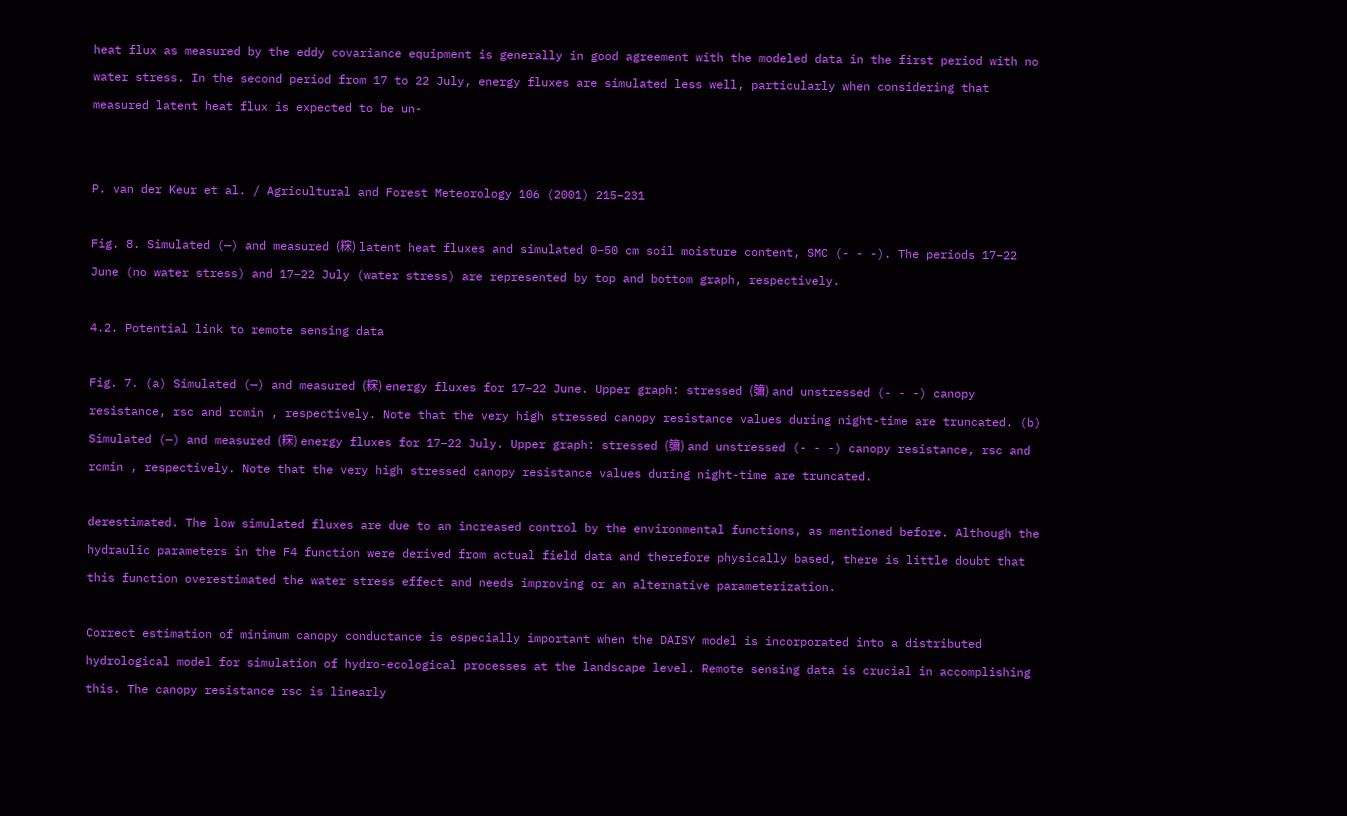heat flux as measured by the eddy covariance equipment is generally in good agreement with the modeled data in the first period with no water stress. In the second period from 17 to 22 July, energy fluxes are simulated less well, particularly when considering that measured latent heat flux is expected to be un-


P. van der Keur et al. / Agricultural and Forest Meteorology 106 (2001) 215–231

Fig. 8. Simulated (—) and measured (䊉) latent heat fluxes and simulated 0–50 cm soil moisture content, SMC (- - -). The periods 17–22 June (no water stress) and 17–22 July (water stress) are represented by top and bottom graph, respectively.

4.2. Potential link to remote sensing data

Fig. 7. (a) Simulated (—) and measured (䊉) energy fluxes for 17–22 June. Upper graph: stressed (䉲) and unstressed (- - -) canopy resistance, rsc and rcmin , respectively. Note that the very high stressed canopy resistance values during night-time are truncated. (b) Simulated (—) and measured (䊉) energy fluxes for 17–22 July. Upper graph: stressed (䉲) and unstressed (- - -) canopy resistance, rsc and rcmin , respectively. Note that the very high stressed canopy resistance values during night-time are truncated.

derestimated. The low simulated fluxes are due to an increased control by the environmental functions, as mentioned before. Although the hydraulic parameters in the F4 function were derived from actual field data and therefore physically based, there is little doubt that this function overestimated the water stress effect and needs improving or an alternative parameterization.

Correct estimation of minimum canopy conductance is especially important when the DAISY model is incorporated into a distributed hydrological model for simulation of hydro-ecological processes at the landscape level. Remote sensing data is crucial in accomplishing this. The canopy resistance rsc is linearly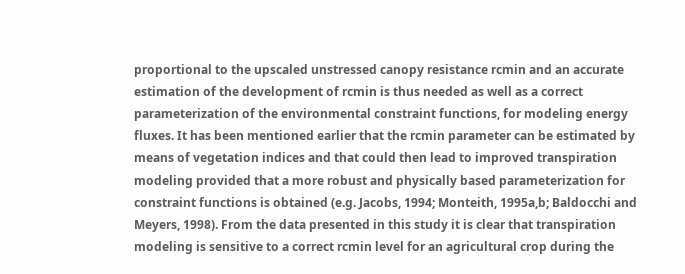proportional to the upscaled unstressed canopy resistance rcmin and an accurate estimation of the development of rcmin is thus needed as well as a correct parameterization of the environmental constraint functions, for modeling energy fluxes. It has been mentioned earlier that the rcmin parameter can be estimated by means of vegetation indices and that could then lead to improved transpiration modeling provided that a more robust and physically based parameterization for constraint functions is obtained (e.g. Jacobs, 1994; Monteith, 1995a,b; Baldocchi and Meyers, 1998). From the data presented in this study it is clear that transpiration modeling is sensitive to a correct rcmin level for an agricultural crop during the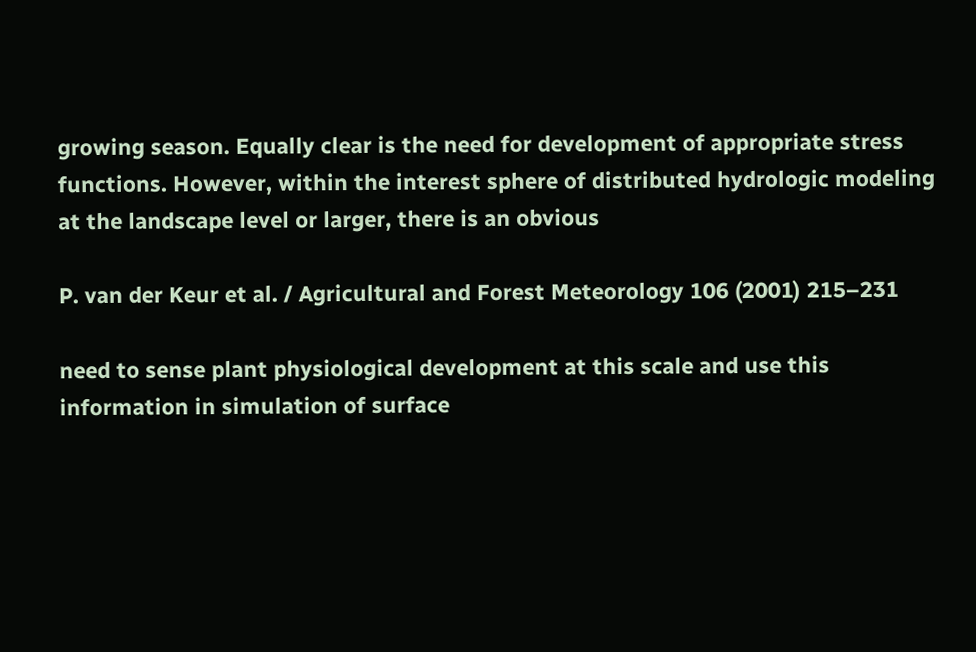growing season. Equally clear is the need for development of appropriate stress functions. However, within the interest sphere of distributed hydrologic modeling at the landscape level or larger, there is an obvious

P. van der Keur et al. / Agricultural and Forest Meteorology 106 (2001) 215–231

need to sense plant physiological development at this scale and use this information in simulation of surface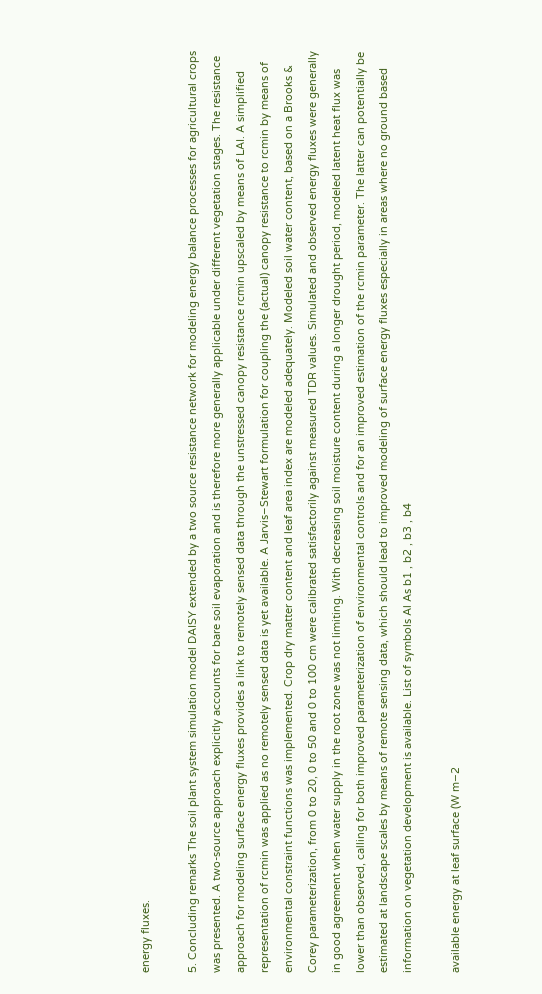energy fluxes.

5. Concluding remarks The soil plant system simulation model DAISY extended by a two source resistance network for modeling energy balance processes for agricultural crops was presented. A two-source approach explicitly accounts for bare soil evaporation and is therefore more generally applicable under different vegetation stages. The resistance approach for modeling surface energy fluxes provides a link to remotely sensed data through the unstressed canopy resistance rcmin upscaled by means of LAI. A simplified representation of rcmin was applied as no remotely sensed data is yet available. A Jarvis–Stewart formulation for coupling the (actual) canopy resistance to rcmin by means of environmental constraint functions was implemented. Crop dry matter content and leaf area index are modeled adequately. Modeled soil water content, based on a Brooks & Corey parameterization, from 0 to 20, 0 to 50 and 0 to 100 cm were calibrated satisfactorily against measured TDR values. Simulated and observed energy fluxes were generally in good agreement when water supply in the root zone was not limiting. With decreasing soil moisture content during a longer drought period, modeled latent heat flux was lower than observed, calling for both improved parameterization of environmental controls and for an improved estimation of the rcmin parameter. The latter can potentially be estimated at landscape scales by means of remote sensing data, which should lead to improved modeling of surface energy fluxes especially in areas where no ground based information on vegetation development is available. List of symbols Al As b1 , b2 , b3 , b4

available energy at leaf surface (W m−2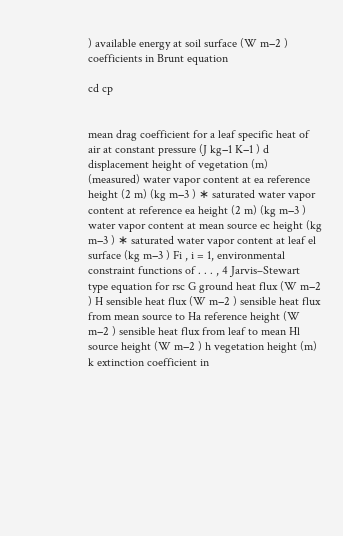) available energy at soil surface (W m−2 ) coefficients in Brunt equation

cd cp


mean drag coefficient for a leaf specific heat of air at constant pressure (J kg−1 K−1 ) d displacement height of vegetation (m) (measured) water vapor content at ea reference height (2 m) (kg m−3 ) ∗ saturated water vapor content at reference ea height (2 m) (kg m−3 ) water vapor content at mean source ec height (kg m−3 ) ∗ saturated water vapor content at leaf el surface (kg m−3 ) Fi , i = 1, environmental constraint functions of . . . , 4 Jarvis–Stewart type equation for rsc G ground heat flux (W m−2 ) H sensible heat flux (W m−2 ) sensible heat flux from mean source to Ha reference height (W m−2 ) sensible heat flux from leaf to mean Hl source height (W m−2 ) h vegetation height (m) k extinction coefficient in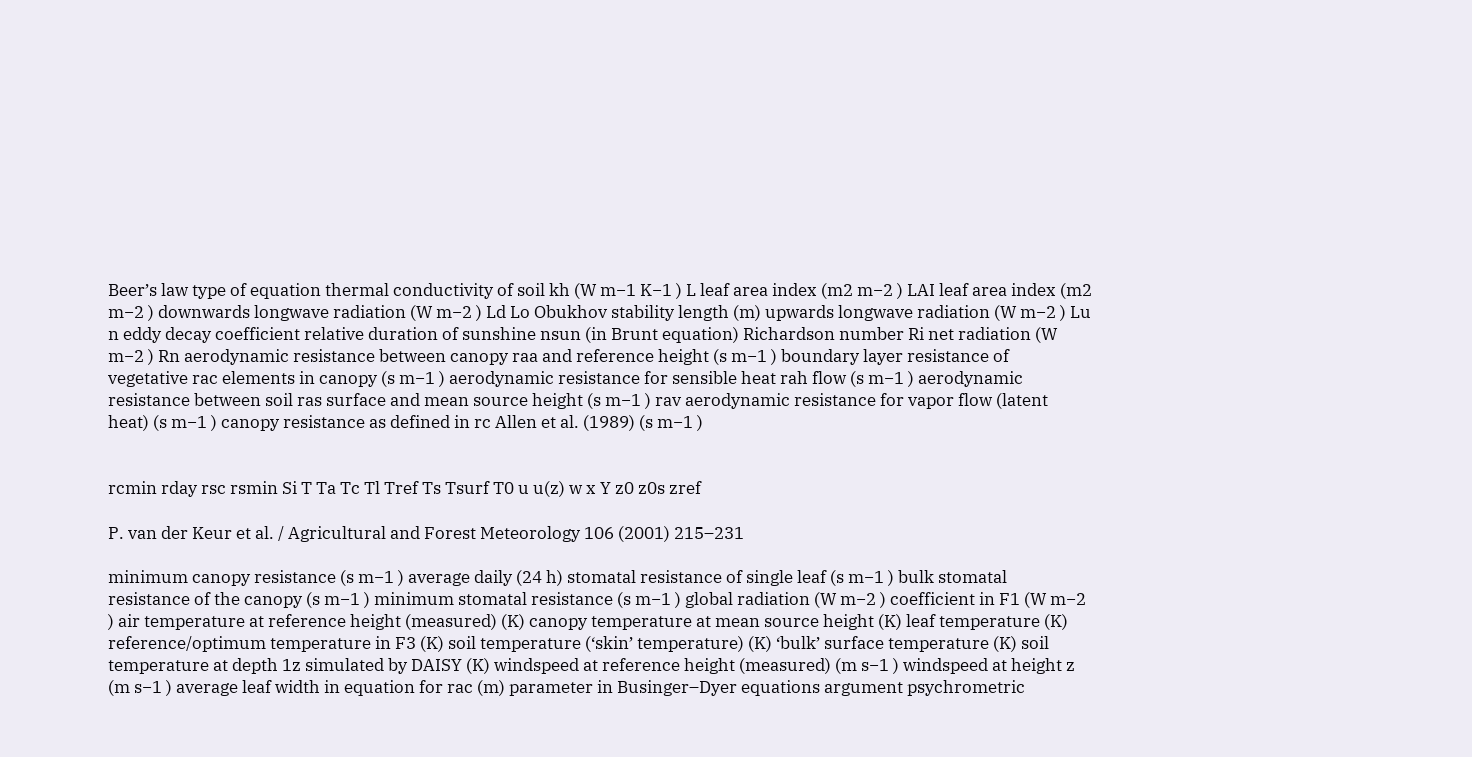Beer’s law type of equation thermal conductivity of soil kh (W m−1 K−1 ) L leaf area index (m2 m−2 ) LAI leaf area index (m2 m−2 ) downwards longwave radiation (W m−2 ) Ld Lo Obukhov stability length (m) upwards longwave radiation (W m−2 ) Lu n eddy decay coefficient relative duration of sunshine nsun (in Brunt equation) Richardson number Ri net radiation (W m−2 ) Rn aerodynamic resistance between canopy raa and reference height (s m−1 ) boundary layer resistance of vegetative rac elements in canopy (s m−1 ) aerodynamic resistance for sensible heat rah flow (s m−1 ) aerodynamic resistance between soil ras surface and mean source height (s m−1 ) rav aerodynamic resistance for vapor flow (latent heat) (s m−1 ) canopy resistance as defined in rc Allen et al. (1989) (s m−1 )


rcmin rday rsc rsmin Si T Ta Tc Tl Tref Ts Tsurf T0 u u(z) w x Y z0 z0s zref

P. van der Keur et al. / Agricultural and Forest Meteorology 106 (2001) 215–231

minimum canopy resistance (s m−1 ) average daily (24 h) stomatal resistance of single leaf (s m−1 ) bulk stomatal resistance of the canopy (s m−1 ) minimum stomatal resistance (s m−1 ) global radiation (W m−2 ) coefficient in F1 (W m−2 ) air temperature at reference height (measured) (K) canopy temperature at mean source height (K) leaf temperature (K) reference/optimum temperature in F3 (K) soil temperature (‘skin’ temperature) (K) ‘bulk’ surface temperature (K) soil temperature at depth 1z simulated by DAISY (K) windspeed at reference height (measured) (m s−1 ) windspeed at height z (m s−1 ) average leaf width in equation for rac (m) parameter in Businger–Dyer equations argument psychrometric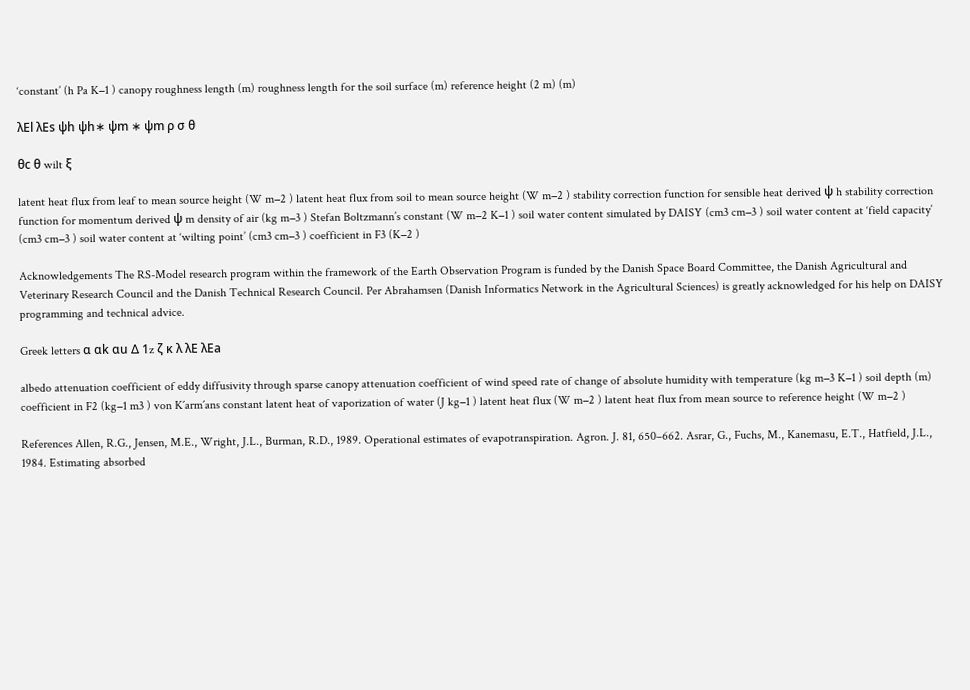‘constant’ (h Pa K−1 ) canopy roughness length (m) roughness length for the soil surface (m) reference height (2 m) (m)

λEl λEs ψh ψh∗ ψm ∗ ψm ρ σ θ

θc θ wilt ξ

latent heat flux from leaf to mean source height (W m−2 ) latent heat flux from soil to mean source height (W m−2 ) stability correction function for sensible heat derived ψ h stability correction function for momentum derived ψ m density of air (kg m−3 ) Stefan Boltzmann’s constant (W m−2 K−1 ) soil water content simulated by DAISY (cm3 cm−3 ) soil water content at ‘field capacity’ (cm3 cm−3 ) soil water content at ‘wilting point’ (cm3 cm−3 ) coefficient in F3 (K−2 )

Acknowledgements The RS-Model research program within the framework of the Earth Observation Program is funded by the Danish Space Board Committee, the Danish Agricultural and Veterinary Research Council and the Danish Technical Research Council. Per Abrahamsen (Danish Informatics Network in the Agricultural Sciences) is greatly acknowledged for his help on DAISY programming and technical advice.

Greek letters α αk αu ∆ 1z ζ κ λ λE λEa

albedo attenuation coefficient of eddy diffusivity through sparse canopy attenuation coefficient of wind speed rate of change of absolute humidity with temperature (kg m−3 K−1 ) soil depth (m) coefficient in F2 (kg−1 m3 ) von K´arm´ans constant latent heat of vaporization of water (J kg−1 ) latent heat flux (W m−2 ) latent heat flux from mean source to reference height (W m−2 )

References Allen, R.G., Jensen, M.E., Wright, J.L., Burman, R.D., 1989. Operational estimates of evapotranspiration. Agron. J. 81, 650–662. Asrar, G., Fuchs, M., Kanemasu, E.T., Hatfield, J.L., 1984. Estimating absorbed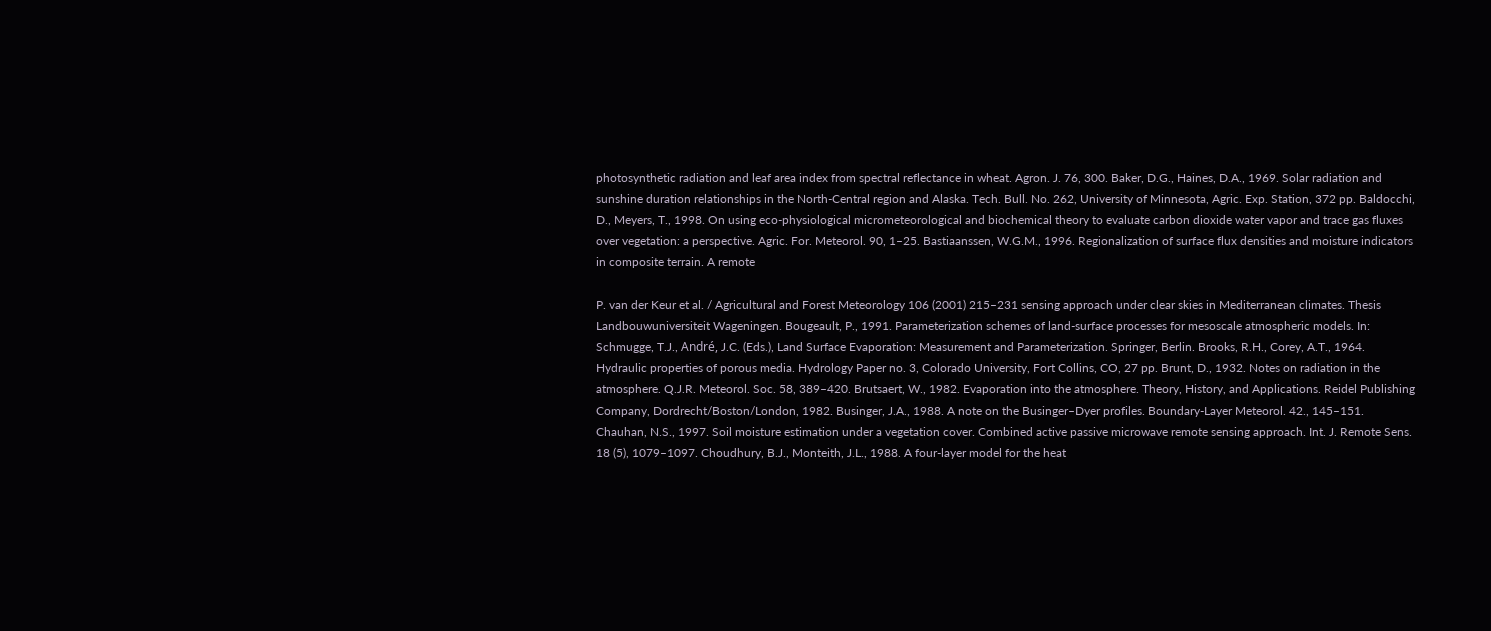photosynthetic radiation and leaf area index from spectral reflectance in wheat. Agron. J. 76, 300. Baker, D.G., Haines, D.A., 1969. Solar radiation and sunshine duration relationships in the North-Central region and Alaska. Tech. Bull. No. 262, University of Minnesota, Agric. Exp. Station, 372 pp. Baldocchi, D., Meyers, T., 1998. On using eco-physiological micrometeorological and biochemical theory to evaluate carbon dioxide water vapor and trace gas fluxes over vegetation: a perspective. Agric. For. Meteorol. 90, 1–25. Bastiaanssen, W.G.M., 1996. Regionalization of surface flux densities and moisture indicators in composite terrain. A remote

P. van der Keur et al. / Agricultural and Forest Meteorology 106 (2001) 215–231 sensing approach under clear skies in Mediterranean climates. Thesis Landbouwuniversiteit Wageningen. Bougeault, P., 1991. Parameterization schemes of land-surface processes for mesoscale atmospheric models. In: Schmugge, T.J., André, J.C. (Eds.), Land Surface Evaporation: Measurement and Parameterization. Springer, Berlin. Brooks, R.H., Corey, A.T., 1964. Hydraulic properties of porous media. Hydrology Paper no. 3, Colorado University, Fort Collins, CO, 27 pp. Brunt, D., 1932. Notes on radiation in the atmosphere. Q.J.R. Meteorol. Soc. 58, 389–420. Brutsaert, W., 1982. Evaporation into the atmosphere. Theory, History, and Applications. Reidel Publishing Company, Dordrecht/Boston/London, 1982. Businger, J.A., 1988. A note on the Businger–Dyer profiles. Boundary-Layer Meteorol. 42., 145–151. Chauhan, N.S., 1997. Soil moisture estimation under a vegetation cover. Combined active passive microwave remote sensing approach. Int. J. Remote Sens. 18 (5), 1079–1097. Choudhury, B.J., Monteith, J.L., 1988. A four-layer model for the heat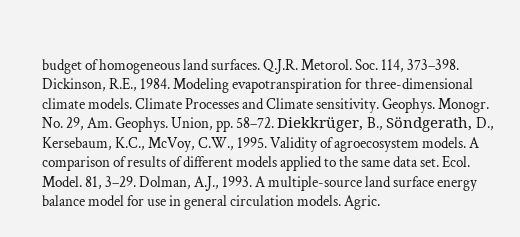budget of homogeneous land surfaces. Q.J.R. Metorol. Soc. 114, 373–398. Dickinson, R.E., 1984. Modeling evapotranspiration for three-dimensional climate models. Climate Processes and Climate sensitivity. Geophys. Monogr. No. 29, Am. Geophys. Union, pp. 58–72. Diekkrüger, B., Söndgerath, D., Kersebaum, K.C., McVoy, C.W., 1995. Validity of agroecosystem models. A comparison of results of different models applied to the same data set. Ecol. Model. 81, 3–29. Dolman, A.J., 1993. A multiple-source land surface energy balance model for use in general circulation models. Agric.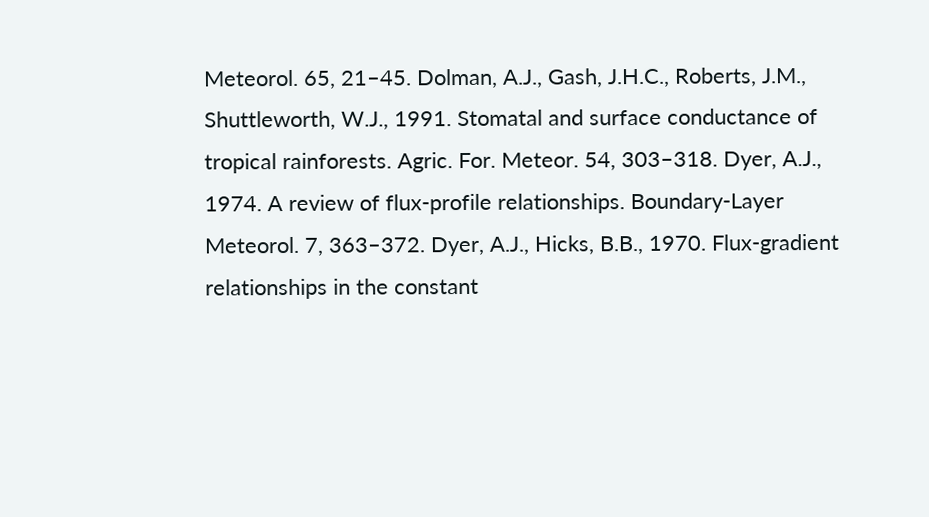Meteorol. 65, 21–45. Dolman, A.J., Gash, J.H.C., Roberts, J.M., Shuttleworth, W.J., 1991. Stomatal and surface conductance of tropical rainforests. Agric. For. Meteor. 54, 303–318. Dyer, A.J., 1974. A review of flux-profile relationships. Boundary-Layer Meteorol. 7, 363–372. Dyer, A.J., Hicks, B.B., 1970. Flux-gradient relationships in the constant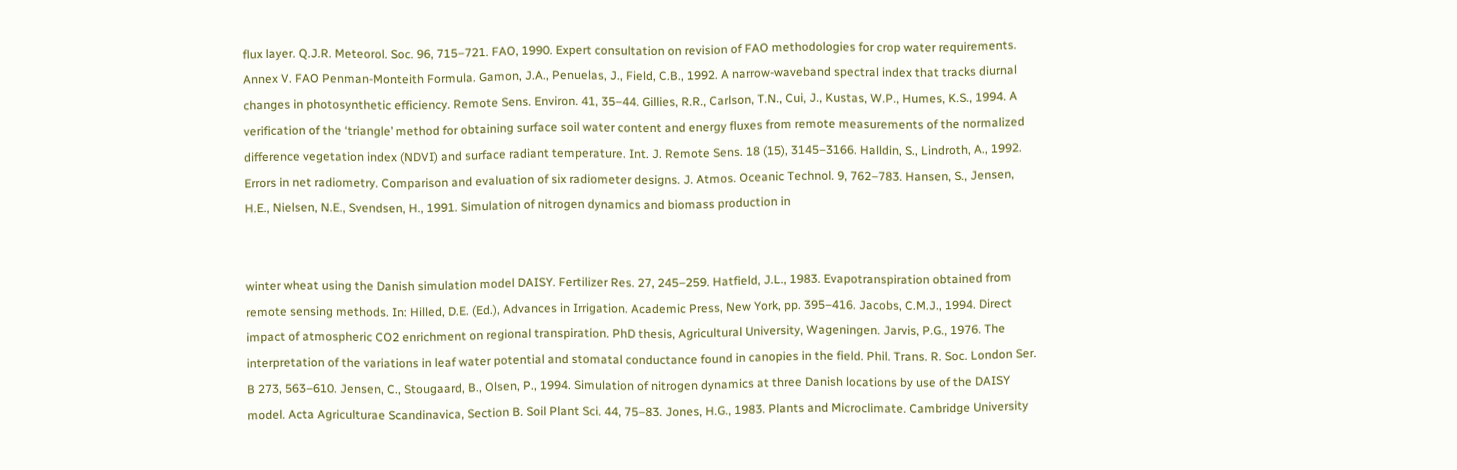flux layer. Q.J.R. Meteorol. Soc. 96, 715–721. FAO, 1990. Expert consultation on revision of FAO methodologies for crop water requirements. Annex V. FAO Penman-Monteith Formula. Gamon, J.A., Penuelas, J., Field, C.B., 1992. A narrow-waveband spectral index that tracks diurnal changes in photosynthetic efficiency. Remote Sens. Environ. 41, 35–44. Gillies, R.R., Carlson, T.N., Cui, J., Kustas, W.P., Humes, K.S., 1994. A verification of the ‘triangle’ method for obtaining surface soil water content and energy fluxes from remote measurements of the normalized difference vegetation index (NDVI) and surface radiant temperature. Int. J. Remote Sens. 18 (15), 3145–3166. Halldin, S., Lindroth, A., 1992. Errors in net radiometry. Comparison and evaluation of six radiometer designs. J. Atmos. Oceanic Technol. 9, 762–783. Hansen, S., Jensen, H.E., Nielsen, N.E., Svendsen, H., 1991. Simulation of nitrogen dynamics and biomass production in


winter wheat using the Danish simulation model DAISY. Fertilizer Res. 27, 245–259. Hatfield, J.L., 1983. Evapotranspiration obtained from remote sensing methods. In: Hilled, D.E. (Ed.), Advances in Irrigation. Academic Press, New York, pp. 395–416. Jacobs, C.M.J., 1994. Direct impact of atmospheric CO2 enrichment on regional transpiration. PhD thesis, Agricultural University, Wageningen. Jarvis, P.G., 1976. The interpretation of the variations in leaf water potential and stomatal conductance found in canopies in the field. Phil. Trans. R. Soc. London Ser. B 273, 563–610. Jensen, C., Stougaard, B., Olsen, P., 1994. Simulation of nitrogen dynamics at three Danish locations by use of the DAISY model. Acta Agriculturae Scandinavica, Section B. Soil Plant Sci. 44, 75–83. Jones, H.G., 1983. Plants and Microclimate. Cambridge University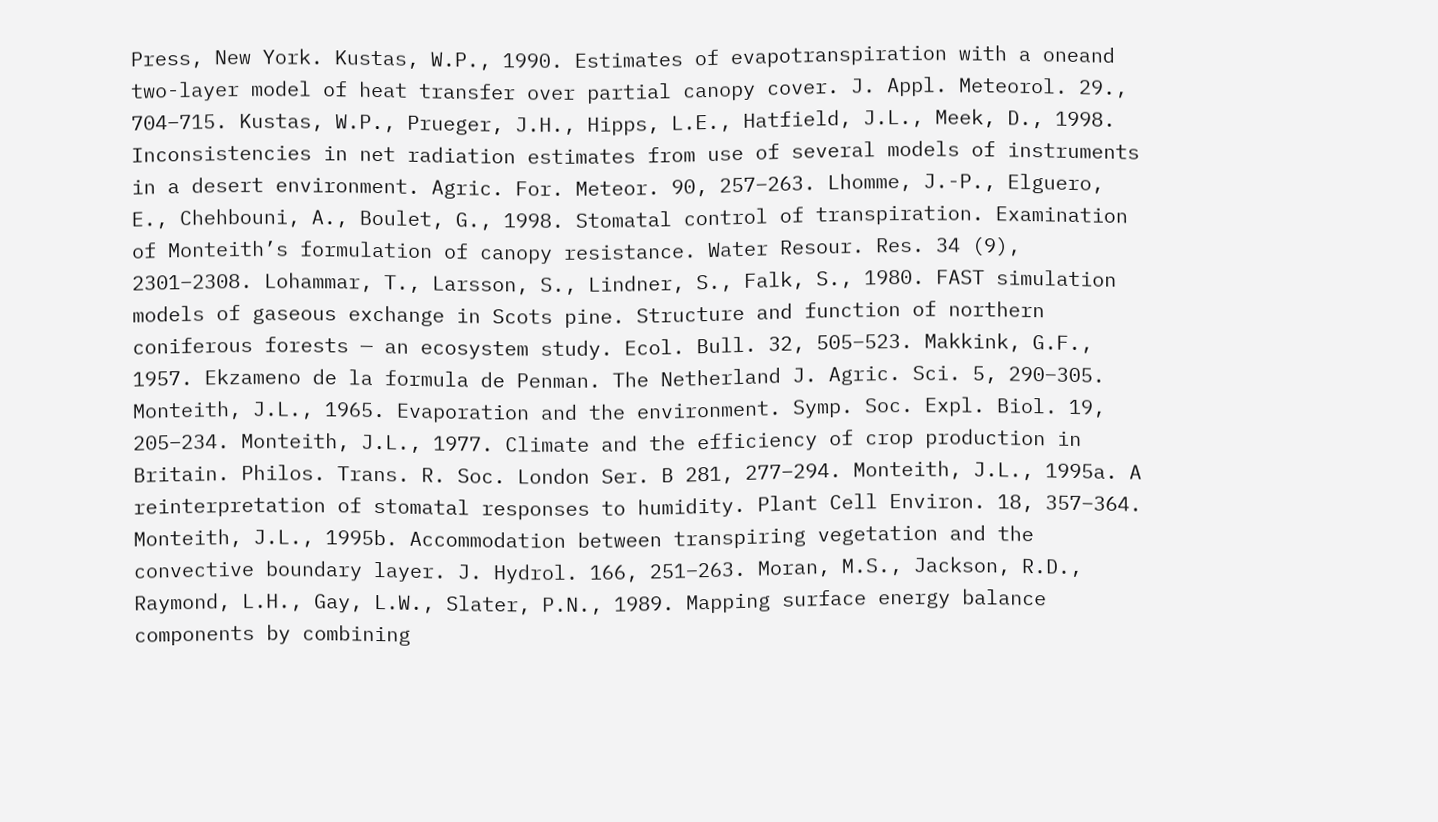Press, New York. Kustas, W.P., 1990. Estimates of evapotranspiration with a oneand two-layer model of heat transfer over partial canopy cover. J. Appl. Meteorol. 29., 704–715. Kustas, W.P., Prueger, J.H., Hipps, L.E., Hatfield, J.L., Meek, D., 1998. Inconsistencies in net radiation estimates from use of several models of instruments in a desert environment. Agric. For. Meteor. 90, 257–263. Lhomme, J.-P., Elguero, E., Chehbouni, A., Boulet, G., 1998. Stomatal control of transpiration. Examination of Monteith’s formulation of canopy resistance. Water Resour. Res. 34 (9), 2301–2308. Lohammar, T., Larsson, S., Lindner, S., Falk, S., 1980. FAST simulation models of gaseous exchange in Scots pine. Structure and function of northern coniferous forests — an ecosystem study. Ecol. Bull. 32, 505–523. Makkink, G.F., 1957. Ekzameno de la formula de Penman. The Netherland J. Agric. Sci. 5, 290–305. Monteith, J.L., 1965. Evaporation and the environment. Symp. Soc. Expl. Biol. 19, 205–234. Monteith, J.L., 1977. Climate and the efficiency of crop production in Britain. Philos. Trans. R. Soc. London Ser. B 281, 277–294. Monteith, J.L., 1995a. A reinterpretation of stomatal responses to humidity. Plant Cell Environ. 18, 357–364. Monteith, J.L., 1995b. Accommodation between transpiring vegetation and the convective boundary layer. J. Hydrol. 166, 251–263. Moran, M.S., Jackson, R.D., Raymond, L.H., Gay, L.W., Slater, P.N., 1989. Mapping surface energy balance components by combining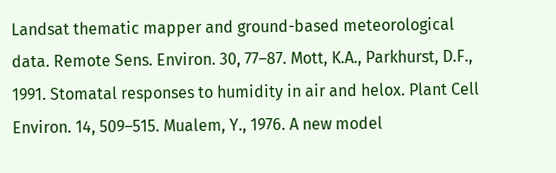Landsat thematic mapper and ground-based meteorological data. Remote Sens. Environ. 30, 77–87. Mott, K.A., Parkhurst, D.F., 1991. Stomatal responses to humidity in air and helox. Plant Cell Environ. 14, 509–515. Mualem, Y., 1976. A new model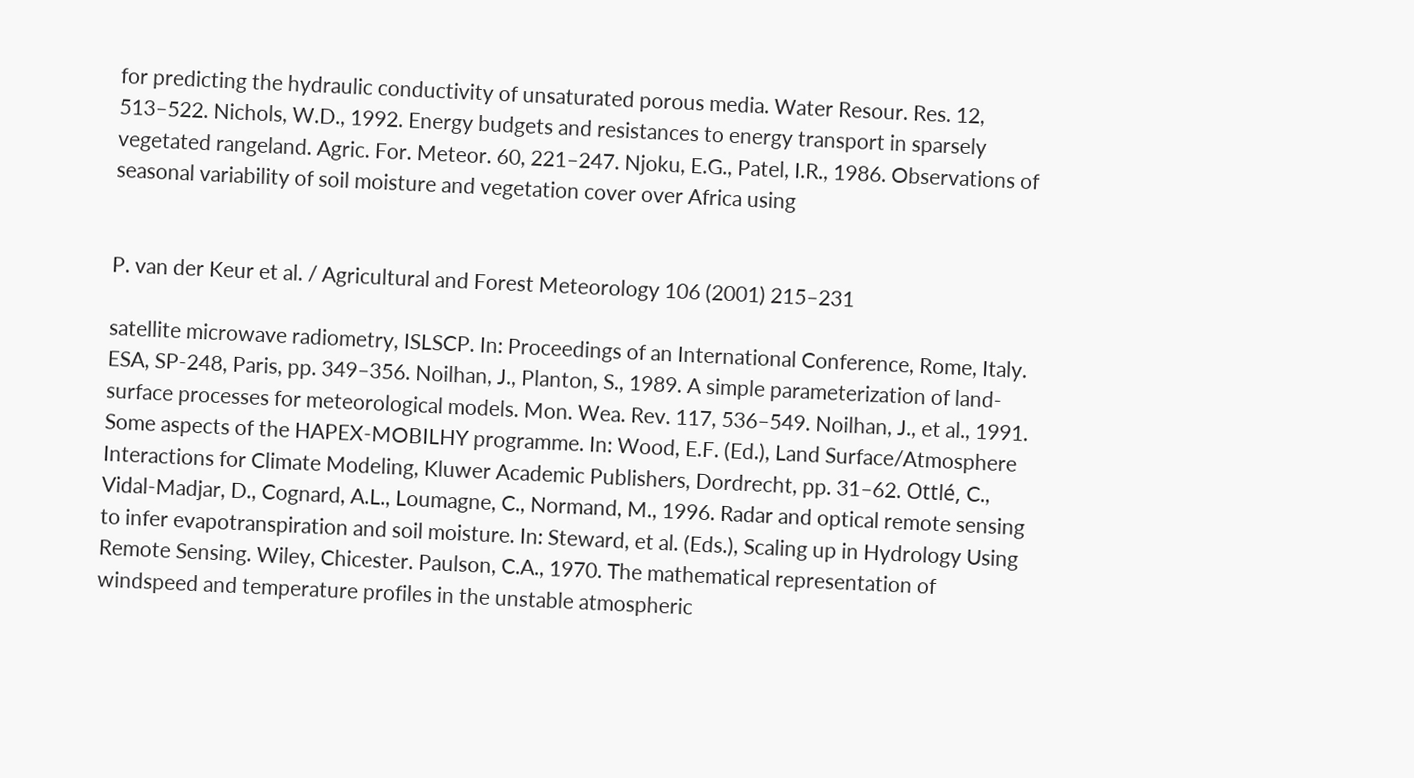for predicting the hydraulic conductivity of unsaturated porous media. Water Resour. Res. 12, 513–522. Nichols, W.D., 1992. Energy budgets and resistances to energy transport in sparsely vegetated rangeland. Agric. For. Meteor. 60, 221–247. Njoku, E.G., Patel, I.R., 1986. Observations of seasonal variability of soil moisture and vegetation cover over Africa using


P. van der Keur et al. / Agricultural and Forest Meteorology 106 (2001) 215–231

satellite microwave radiometry, ISLSCP. In: Proceedings of an International Conference, Rome, Italy. ESA, SP-248, Paris, pp. 349–356. Noilhan, J., Planton, S., 1989. A simple parameterization of land-surface processes for meteorological models. Mon. Wea. Rev. 117, 536–549. Noilhan, J., et al., 1991. Some aspects of the HAPEX-MOBILHY programme. In: Wood, E.F. (Ed.), Land Surface/Atmosphere Interactions for Climate Modeling, Kluwer Academic Publishers, Dordrecht, pp. 31–62. Ottlé, C., Vidal-Madjar, D., Cognard, A.L., Loumagne, C., Normand, M., 1996. Radar and optical remote sensing to infer evapotranspiration and soil moisture. In: Steward, et al. (Eds.), Scaling up in Hydrology Using Remote Sensing. Wiley, Chicester. Paulson, C.A., 1970. The mathematical representation of windspeed and temperature profiles in the unstable atmospheric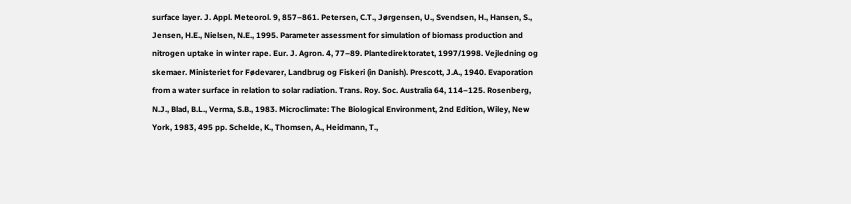surface layer. J. Appl. Meteorol. 9, 857–861. Petersen, C.T., Jørgensen, U., Svendsen, H., Hansen, S., Jensen, H.E., Nielsen, N.E., 1995. Parameter assessment for simulation of biomass production and nitrogen uptake in winter rape. Eur. J. Agron. 4, 77–89. Plantedirektoratet, 1997/1998. Vejledning og skemaer. Ministeriet for Fødevarer, Landbrug og Fiskeri (in Danish). Prescott, J.A., 1940. Evaporation from a water surface in relation to solar radiation. Trans. Roy. Soc. Australia 64, 114–125. Rosenberg, N.J., Blad, B.L., Verma, S.B., 1983. Microclimate: The Biological Environment, 2nd Edition, Wiley, New York, 1983, 495 pp. Schelde, K., Thomsen, A., Heidmann, T.,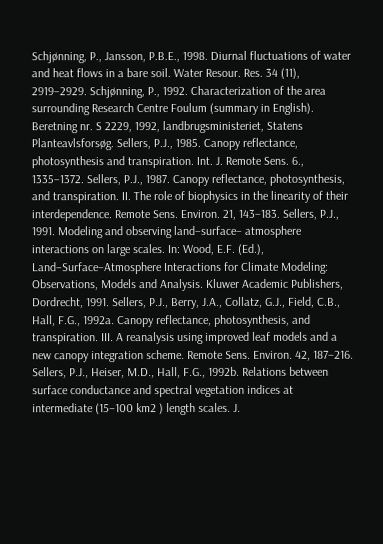Schjønning, P., Jansson, P.B.E., 1998. Diurnal fluctuations of water and heat flows in a bare soil. Water Resour. Res. 34 (11), 2919–2929. Schjønning, P., 1992. Characterization of the area surrounding Research Centre Foulum (summary in English). Beretning nr. S 2229, 1992, landbrugsministeriet, Statens Planteavlsforsøg. Sellers, P.J., 1985. Canopy reflectance, photosynthesis and transpiration. Int. J. Remote Sens. 6., 1335–1372. Sellers, P.J., 1987. Canopy reflectance, photosynthesis, and transpiration. II. The role of biophysics in the linearity of their interdependence. Remote Sens. Environ. 21, 143–183. Sellers, P.J., 1991. Modeling and observing land–surface– atmosphere interactions on large scales. In: Wood, E.F. (Ed.), Land–Surface–Atmosphere Interactions for Climate Modeling: Observations, Models and Analysis. Kluwer Academic Publishers, Dordrecht, 1991. Sellers, P.J., Berry, J.A., Collatz, G.J., Field, C.B., Hall, F.G., 1992a. Canopy reflectance, photosynthesis, and transpiration. III. A reanalysis using improved leaf models and a new canopy integration scheme. Remote Sens. Environ. 42, 187–216. Sellers, P.J., Heiser, M.D., Hall, F.G., 1992b. Relations between surface conductance and spectral vegetation indices at intermediate (15–100 km2 ) length scales. J.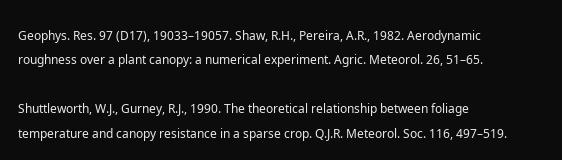Geophys. Res. 97 (D17), 19033–19057. Shaw, R.H., Pereira, A.R., 1982. Aerodynamic roughness over a plant canopy: a numerical experiment. Agric. Meteorol. 26, 51–65.

Shuttleworth, W.J., Gurney, R.J., 1990. The theoretical relationship between foliage temperature and canopy resistance in a sparse crop. Q.J.R. Meteorol. Soc. 116, 497–519.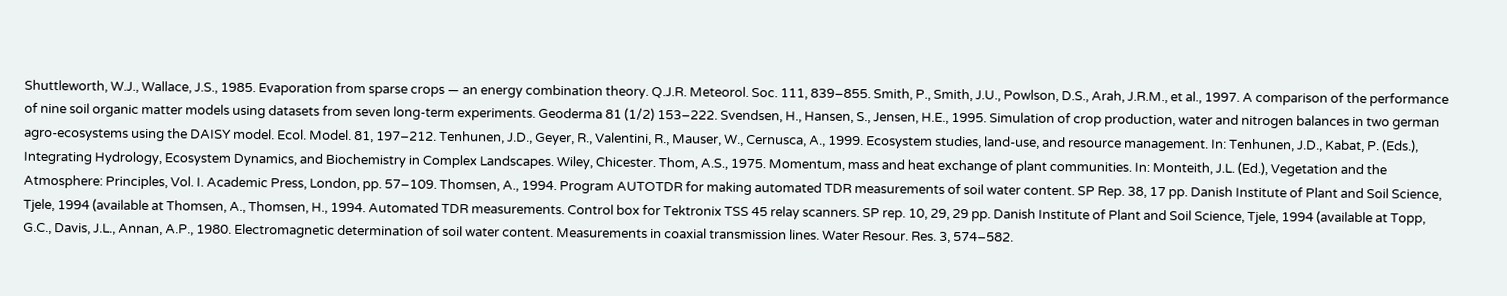Shuttleworth, W.J., Wallace, J.S., 1985. Evaporation from sparse crops — an energy combination theory. Q.J.R. Meteorol. Soc. 111, 839–855. Smith, P., Smith, J.U., Powlson, D.S., Arah, J.R.M., et al., 1997. A comparison of the performance of nine soil organic matter models using datasets from seven long-term experiments. Geoderma 81 (1/2) 153–222. Svendsen, H., Hansen, S., Jensen, H.E., 1995. Simulation of crop production, water and nitrogen balances in two german agro-ecosystems using the DAISY model. Ecol. Model. 81, 197–212. Tenhunen, J.D., Geyer, R., Valentini, R., Mauser, W., Cernusca, A., 1999. Ecosystem studies, land-use, and resource management. In: Tenhunen, J.D., Kabat, P. (Eds.), Integrating Hydrology, Ecosystem Dynamics, and Biochemistry in Complex Landscapes. Wiley, Chicester. Thom, A.S., 1975. Momentum, mass and heat exchange of plant communities. In: Monteith, J.L. (Ed.), Vegetation and the Atmosphere: Principles, Vol. I. Academic Press, London, pp. 57–109. Thomsen, A., 1994. Program AUTOTDR for making automated TDR measurements of soil water content. SP Rep. 38, 17 pp. Danish Institute of Plant and Soil Science, Tjele, 1994 (available at Thomsen, A., Thomsen, H., 1994. Automated TDR measurements. Control box for Tektronix TSS 45 relay scanners. SP rep. 10, 29, 29 pp. Danish Institute of Plant and Soil Science, Tjele, 1994 (available at Topp, G.C., Davis, J.L., Annan, A.P., 1980. Electromagnetic determination of soil water content. Measurements in coaxial transmission lines. Water Resour. Res. 3, 574–582.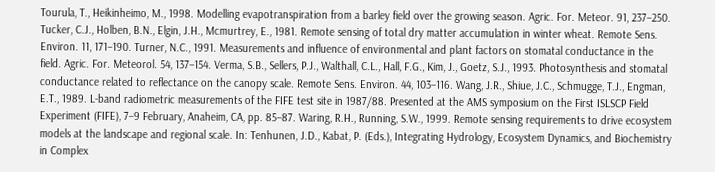Tourula, T., Heikinheimo, M., 1998. Modelling evapotranspiration from a barley field over the growing season. Agric. For. Meteor. 91, 237–250. Tucker, C.J., Holben, B.N., Elgin, J.H., Mcmurtrey, E., 1981. Remote sensing of total dry matter accumulation in winter wheat. Remote Sens. Environ. 11, 171–190. Turner, N.C., 1991. Measurements and influence of environmental and plant factors on stomatal conductance in the field. Agric. For. Meteorol. 54, 137–154. Verma, S.B., Sellers, P.J., Walthall, C.L., Hall, F.G., Kim, J., Goetz, S.J., 1993. Photosynthesis and stomatal conductance related to reflectance on the canopy scale. Remote Sens. Environ. 44, 103–116. Wang, J.R., Shiue, J.C., Schmugge, T.J., Engman, E.T., 1989. L-band radiometric measurements of the FIFE test site in 1987/88. Presented at the AMS symposium on the First ISLSCP Field Experiment (FIFE), 7–9 February, Anaheim, CA, pp. 85–87. Waring, R.H., Running, S.W., 1999. Remote sensing requirements to drive ecosystem models at the landscape and regional scale. In: Tenhunen, J.D., Kabat, P. (Eds.), Integrating Hydrology, Ecosystem Dynamics, and Biochemistry in Complex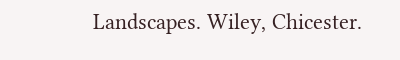Landscapes. Wiley, Chicester.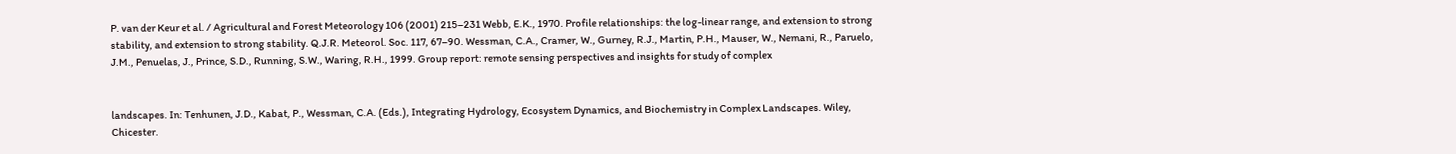P. van der Keur et al. / Agricultural and Forest Meteorology 106 (2001) 215–231 Webb, E.K., 1970. Profile relationships: the log-linear range, and extension to strong stability, and extension to strong stability. Q.J.R. Meteorol. Soc. 117, 67–90. Wessman, C.A., Cramer, W., Gurney, R.J., Martin, P.H., Mauser, W., Nemani, R., Paruelo, J.M., Penuelas, J., Prince, S.D., Running, S.W., Waring, R.H., 1999. Group report: remote sensing perspectives and insights for study of complex


landscapes. In: Tenhunen, J.D., Kabat, P., Wessman, C.A. (Eds.), Integrating Hydrology, Ecosystem Dynamics, and Biochemistry in Complex Landscapes. Wiley, Chicester.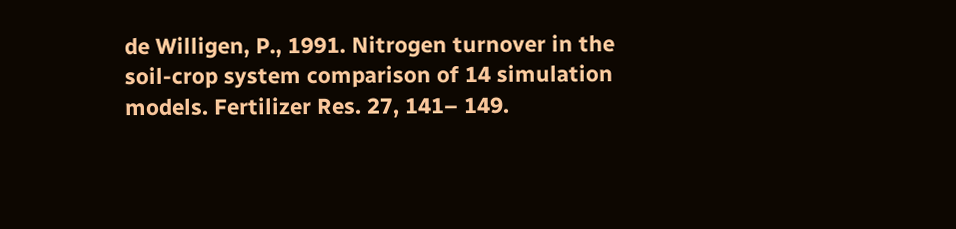de Willigen, P., 1991. Nitrogen turnover in the soil-crop system comparison of 14 simulation models. Fertilizer Res. 27, 141– 149.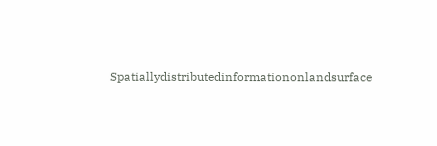Spatiallydistributedinformationonlandsurface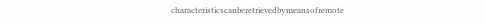characteristicscanberetrievedbymeansofremote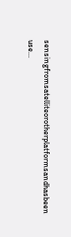sensingfromsatelliteorotherplatformsandhasbeen use...